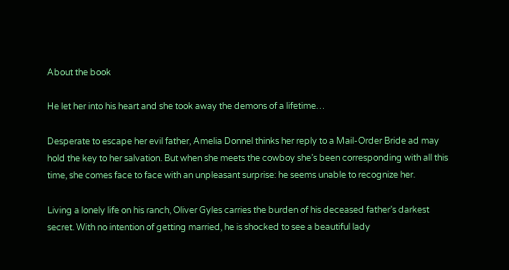About the book

He let her into his heart and she took away the demons of a lifetime…

Desperate to escape her evil father, Amelia Donnel thinks her reply to a Mail-Order Bride ad may hold the key to her salvation. But when she meets the cowboy she’s been corresponding with all this time, she comes face to face with an unpleasant surprise: he seems unable to recognize her.

Living a lonely life on his ranch, Oliver Gyles carries the burden of his deceased father’s darkest secret. With no intention of getting married, he is shocked to see a beautiful lady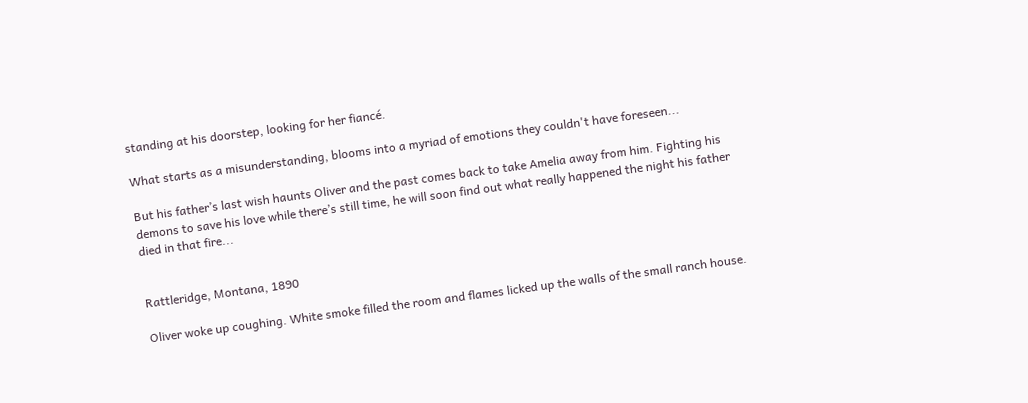standing at his doorstep, looking for her fiancé.

What starts as a misunderstanding, blooms into a myriad of emotions they couldn't have foreseen...

But his father’s last wish haunts Oliver and the past comes back to take Amelia away from him. Fighting his demons to save his love while there’s still time, he will soon find out what really happened the night his father died in that fire...


Rattleridge, Montana, 1890

Oliver woke up coughing. White smoke filled the room and flames licked up the walls of the small ranch house.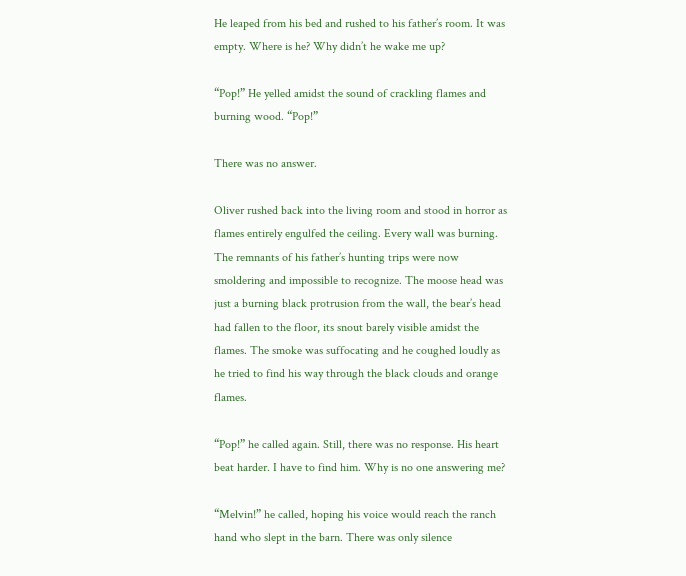He leaped from his bed and rushed to his father’s room. It was empty. Where is he? Why didn’t he wake me up?

“Pop!” He yelled amidst the sound of crackling flames and burning wood. “Pop!”

There was no answer.

Oliver rushed back into the living room and stood in horror as flames entirely engulfed the ceiling. Every wall was burning. The remnants of his father’s hunting trips were now smoldering and impossible to recognize. The moose head was just a burning black protrusion from the wall, the bear’s head had fallen to the floor, its snout barely visible amidst the flames. The smoke was suffocating and he coughed loudly as he tried to find his way through the black clouds and orange flames.

“Pop!” he called again. Still, there was no response. His heart beat harder. I have to find him. Why is no one answering me?

“Melvin!” he called, hoping his voice would reach the ranch hand who slept in the barn. There was only silence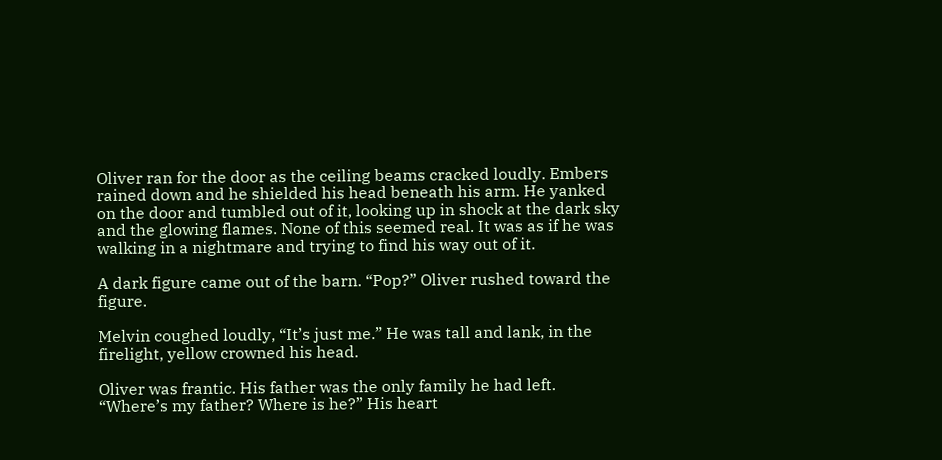Oliver ran for the door as the ceiling beams cracked loudly. Embers rained down and he shielded his head beneath his arm. He yanked on the door and tumbled out of it, looking up in shock at the dark sky and the glowing flames. None of this seemed real. It was as if he was walking in a nightmare and trying to find his way out of it.

A dark figure came out of the barn. “Pop?” Oliver rushed toward the figure.

Melvin coughed loudly, “It’s just me.” He was tall and lank, in the firelight, yellow crowned his head.

Oliver was frantic. His father was the only family he had left. “Where’s my father? Where is he?” His heart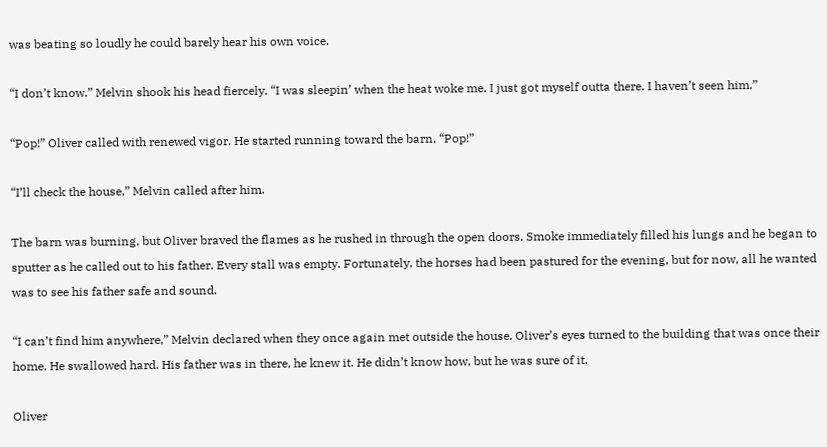was beating so loudly he could barely hear his own voice.

“I don’t know.” Melvin shook his head fiercely. “I was sleepin’ when the heat woke me. I just got myself outta there. I haven’t seen him.”

“Pop!” Oliver called with renewed vigor. He started running toward the barn, “Pop!”

“I’ll check the house,” Melvin called after him.

The barn was burning, but Oliver braved the flames as he rushed in through the open doors. Smoke immediately filled his lungs and he began to sputter as he called out to his father. Every stall was empty. Fortunately, the horses had been pastured for the evening, but for now, all he wanted was to see his father safe and sound.

“I can’t find him anywhere,” Melvin declared when they once again met outside the house. Oliver’s eyes turned to the building that was once their home. He swallowed hard. His father was in there, he knew it. He didn’t know how, but he was sure of it.

Oliver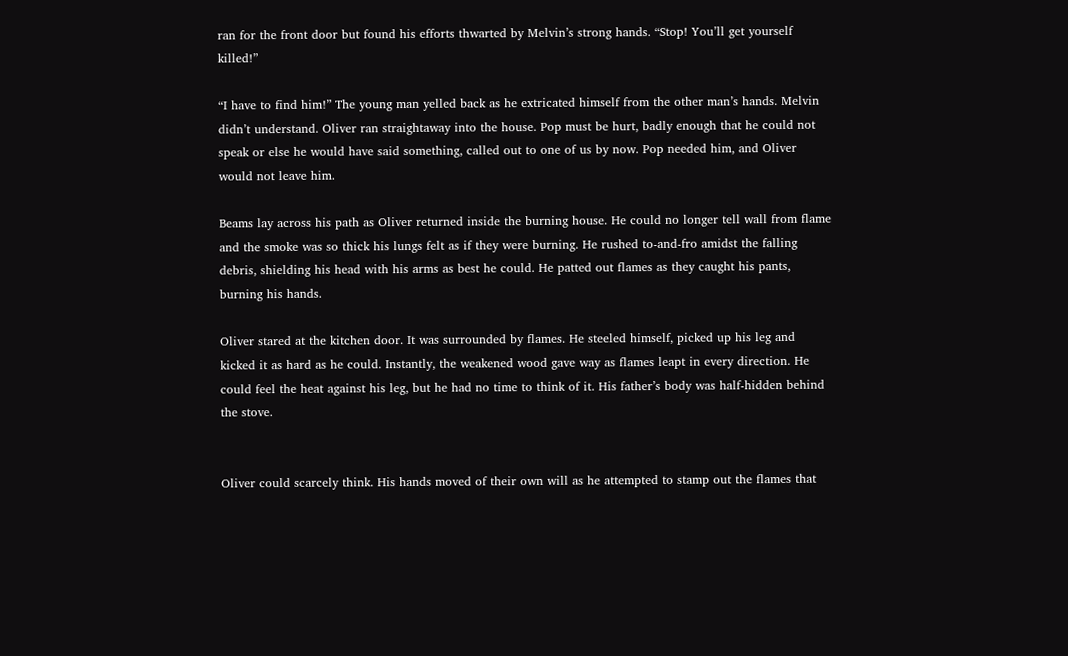ran for the front door but found his efforts thwarted by Melvin’s strong hands. “Stop! You’ll get yourself killed!”

“I have to find him!” The young man yelled back as he extricated himself from the other man’s hands. Melvin didn’t understand. Oliver ran straightaway into the house. Pop must be hurt, badly enough that he could not speak or else he would have said something, called out to one of us by now. Pop needed him, and Oliver would not leave him.

Beams lay across his path as Oliver returned inside the burning house. He could no longer tell wall from flame and the smoke was so thick his lungs felt as if they were burning. He rushed to-and-fro amidst the falling debris, shielding his head with his arms as best he could. He patted out flames as they caught his pants, burning his hands.

Oliver stared at the kitchen door. It was surrounded by flames. He steeled himself, picked up his leg and kicked it as hard as he could. Instantly, the weakened wood gave way as flames leapt in every direction. He could feel the heat against his leg, but he had no time to think of it. His father’s body was half-hidden behind the stove.


Oliver could scarcely think. His hands moved of their own will as he attempted to stamp out the flames that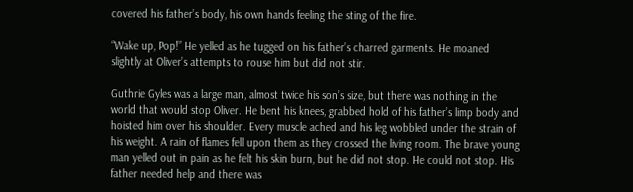covered his father’s body, his own hands feeling the sting of the fire.

“Wake up, Pop!” He yelled as he tugged on his father’s charred garments. He moaned slightly at Oliver’s attempts to rouse him but did not stir.

Guthrie Gyles was a large man, almost twice his son’s size, but there was nothing in the world that would stop Oliver. He bent his knees, grabbed hold of his father’s limp body and hoisted him over his shoulder. Every muscle ached and his leg wobbled under the strain of his weight. A rain of flames fell upon them as they crossed the living room. The brave young man yelled out in pain as he felt his skin burn, but he did not stop. He could not stop. His father needed help and there was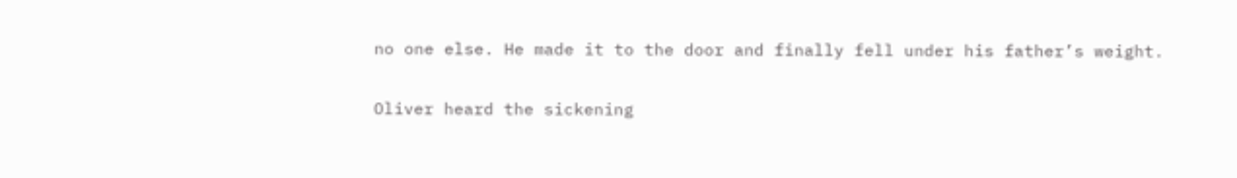no one else. He made it to the door and finally fell under his father’s weight.

Oliver heard the sickening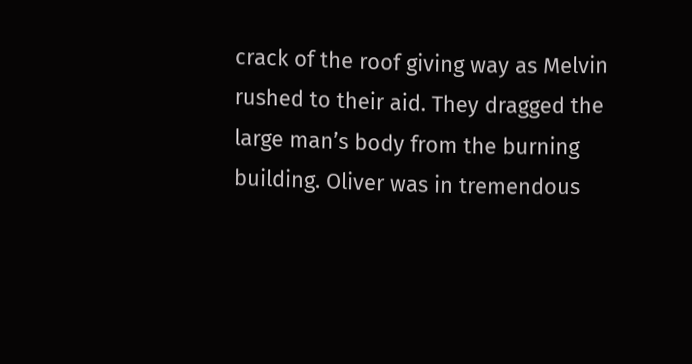crack of the roof giving way as Melvin rushed to their aid. They dragged the large man’s body from the burning building. Oliver was in tremendous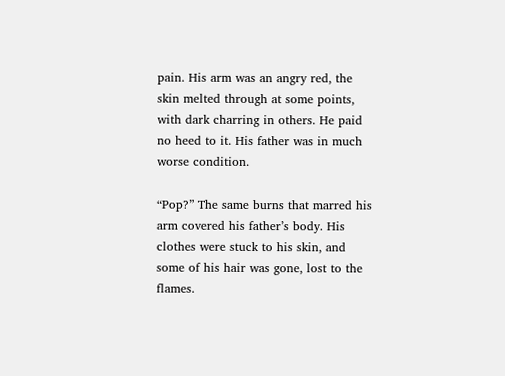pain. His arm was an angry red, the skin melted through at some points, with dark charring in others. He paid no heed to it. His father was in much worse condition.

“Pop?” The same burns that marred his arm covered his father’s body. His clothes were stuck to his skin, and some of his hair was gone, lost to the flames.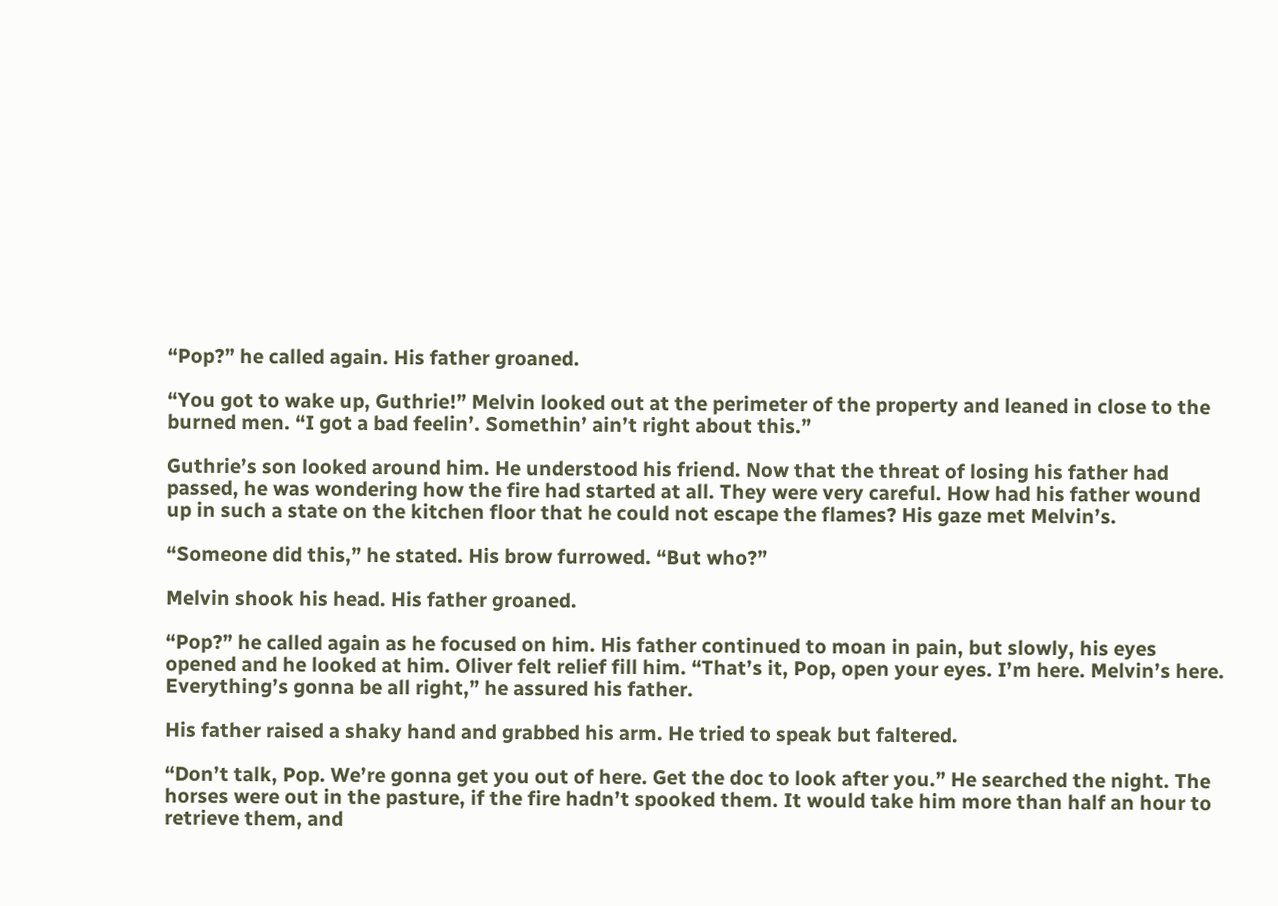“Pop?” he called again. His father groaned.

“You got to wake up, Guthrie!” Melvin looked out at the perimeter of the property and leaned in close to the burned men. “I got a bad feelin’. Somethin’ ain’t right about this.”

Guthrie’s son looked around him. He understood his friend. Now that the threat of losing his father had passed, he was wondering how the fire had started at all. They were very careful. How had his father wound up in such a state on the kitchen floor that he could not escape the flames? His gaze met Melvin’s.

“Someone did this,” he stated. His brow furrowed. “But who?”

Melvin shook his head. His father groaned.

“Pop?” he called again as he focused on him. His father continued to moan in pain, but slowly, his eyes opened and he looked at him. Oliver felt relief fill him. “That’s it, Pop, open your eyes. I’m here. Melvin’s here. Everything’s gonna be all right,” he assured his father.

His father raised a shaky hand and grabbed his arm. He tried to speak but faltered.

“Don’t talk, Pop. We’re gonna get you out of here. Get the doc to look after you.” He searched the night. The horses were out in the pasture, if the fire hadn’t spooked them. It would take him more than half an hour to retrieve them, and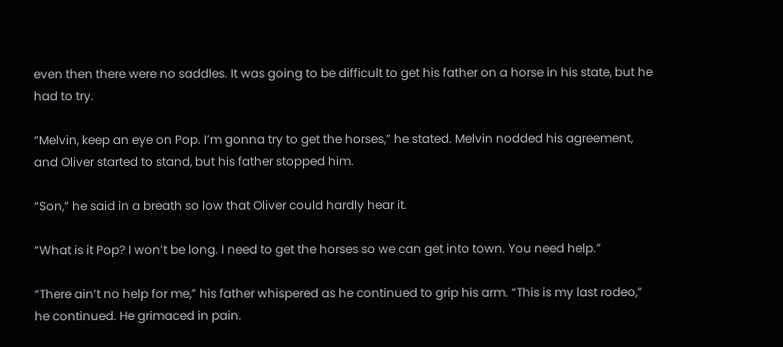even then there were no saddles. It was going to be difficult to get his father on a horse in his state, but he had to try.

“Melvin, keep an eye on Pop. I’m gonna try to get the horses,” he stated. Melvin nodded his agreement, and Oliver started to stand, but his father stopped him.

“Son,” he said in a breath so low that Oliver could hardly hear it.

“What is it Pop? I won’t be long. I need to get the horses so we can get into town. You need help.”

“There ain’t no help for me,” his father whispered as he continued to grip his arm. “This is my last rodeo,” he continued. He grimaced in pain.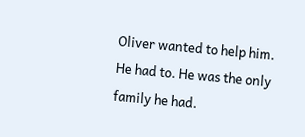Oliver wanted to help him. He had to. He was the only family he had.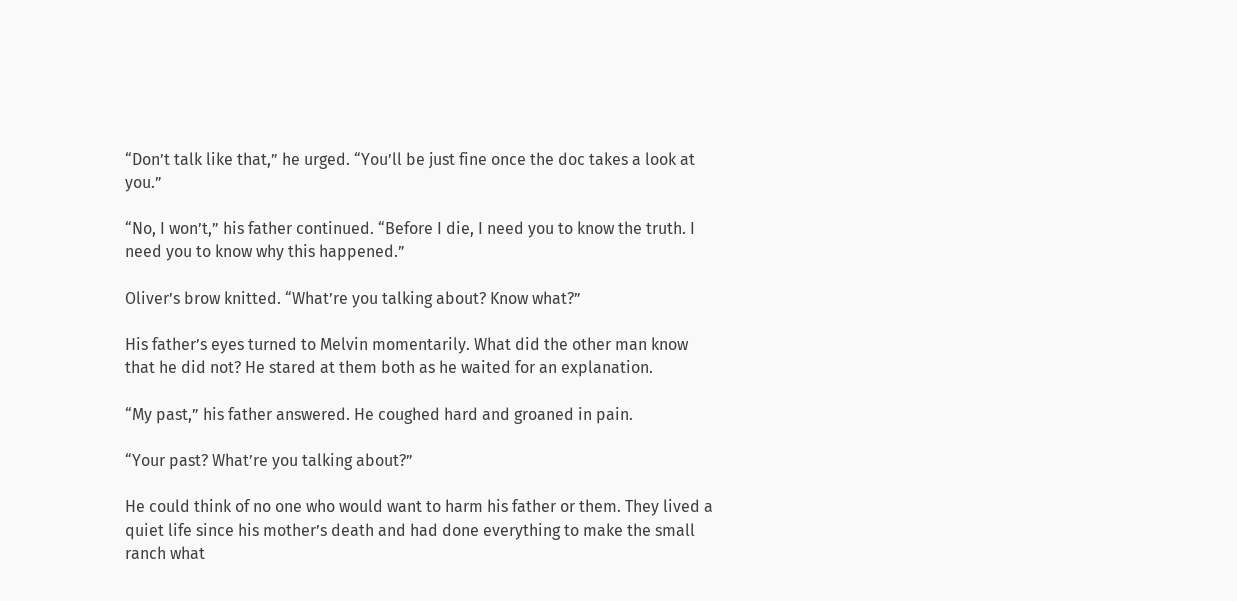“Don’t talk like that,” he urged. “You’ll be just fine once the doc takes a look at you.”

“No, I won’t,” his father continued. “Before I die, I need you to know the truth. I need you to know why this happened.”

Oliver’s brow knitted. “What’re you talking about? Know what?”

His father’s eyes turned to Melvin momentarily. What did the other man know that he did not? He stared at them both as he waited for an explanation.

“My past,” his father answered. He coughed hard and groaned in pain.

“Your past? What’re you talking about?”

He could think of no one who would want to harm his father or them. They lived a quiet life since his mother’s death and had done everything to make the small ranch what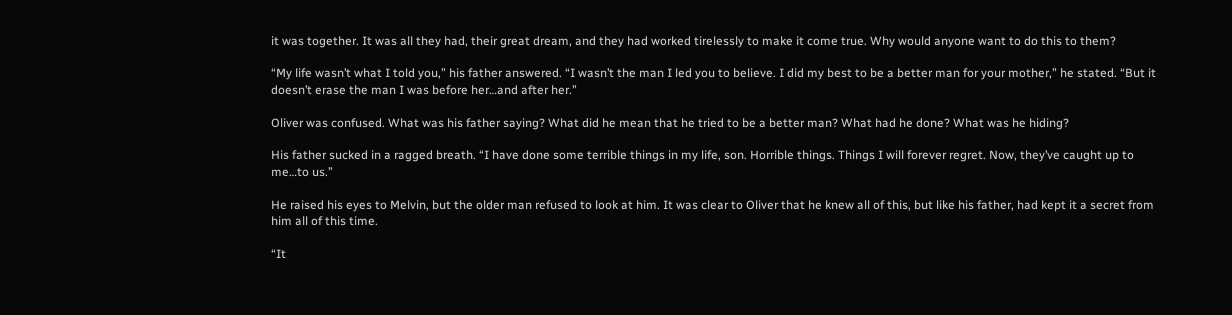it was together. It was all they had, their great dream, and they had worked tirelessly to make it come true. Why would anyone want to do this to them?

“My life wasn’t what I told you,” his father answered. “I wasn’t the man I led you to believe. I did my best to be a better man for your mother,” he stated. “But it doesn’t erase the man I was before her…and after her.”

Oliver was confused. What was his father saying? What did he mean that he tried to be a better man? What had he done? What was he hiding?

His father sucked in a ragged breath. “I have done some terrible things in my life, son. Horrible things. Things I will forever regret. Now, they’ve caught up to me…to us.”

He raised his eyes to Melvin, but the older man refused to look at him. It was clear to Oliver that he knew all of this, but like his father, had kept it a secret from him all of this time.

“It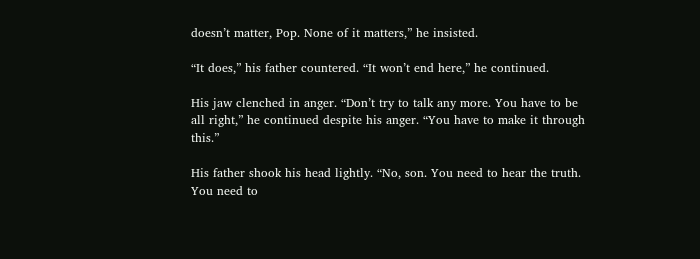doesn’t matter, Pop. None of it matters,” he insisted.

“It does,” his father countered. “It won’t end here,” he continued.

His jaw clenched in anger. “Don’t try to talk any more. You have to be all right,” he continued despite his anger. “You have to make it through this.”

His father shook his head lightly. “No, son. You need to hear the truth. You need to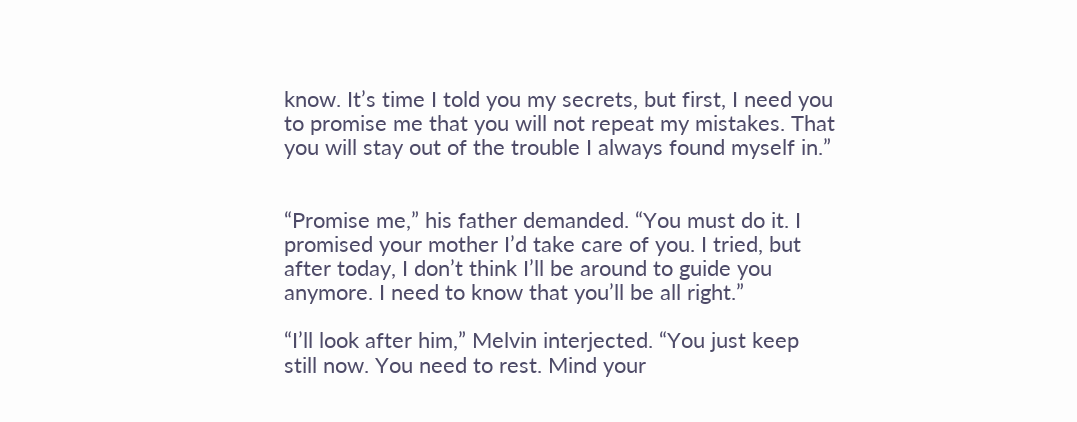know. It’s time I told you my secrets, but first, I need you to promise me that you will not repeat my mistakes. That you will stay out of the trouble I always found myself in.”


“Promise me,” his father demanded. “You must do it. I promised your mother I’d take care of you. I tried, but after today, I don’t think I’ll be around to guide you anymore. I need to know that you’ll be all right.”

“I’ll look after him,” Melvin interjected. “You just keep still now. You need to rest. Mind your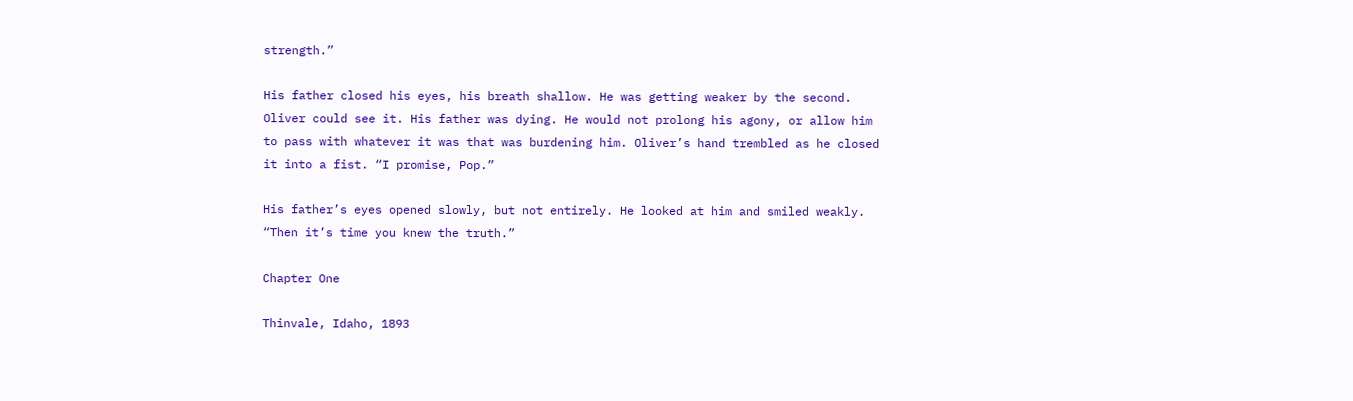strength.”

His father closed his eyes, his breath shallow. He was getting weaker by the second. Oliver could see it. His father was dying. He would not prolong his agony, or allow him to pass with whatever it was that was burdening him. Oliver’s hand trembled as he closed it into a fist. “I promise, Pop.”

His father’s eyes opened slowly, but not entirely. He looked at him and smiled weakly. “Then it’s time you knew the truth.”

Chapter One

Thinvale, Idaho, 1893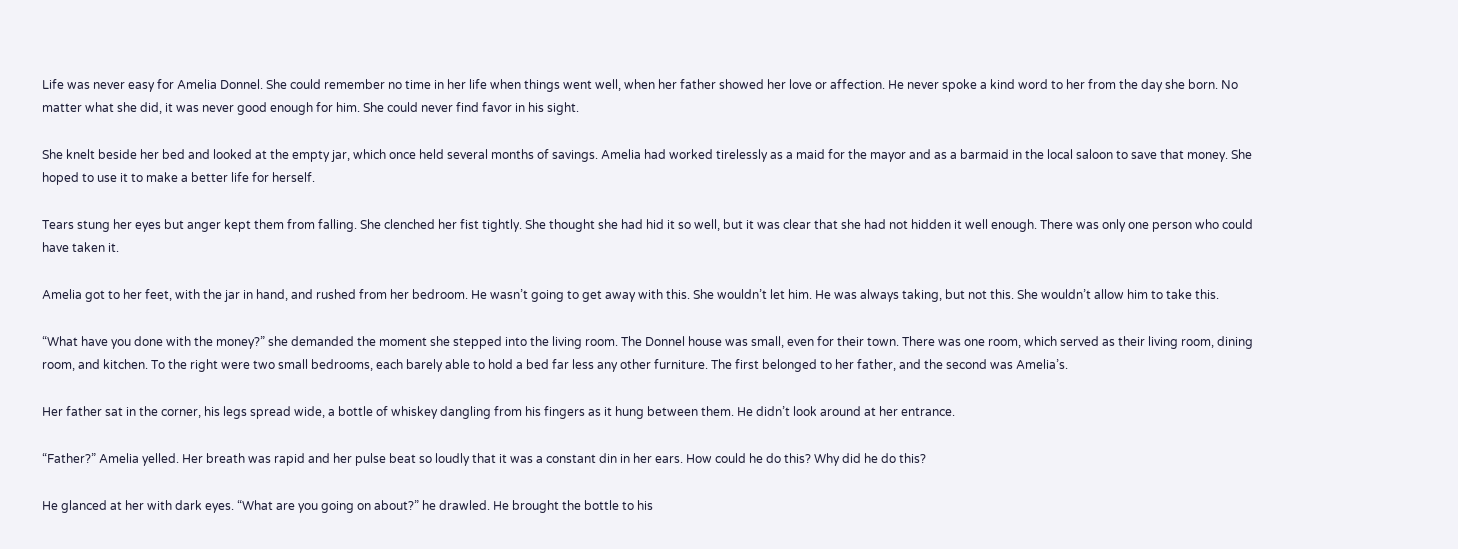Life was never easy for Amelia Donnel. She could remember no time in her life when things went well, when her father showed her love or affection. He never spoke a kind word to her from the day she born. No matter what she did, it was never good enough for him. She could never find favor in his sight.

She knelt beside her bed and looked at the empty jar, which once held several months of savings. Amelia had worked tirelessly as a maid for the mayor and as a barmaid in the local saloon to save that money. She hoped to use it to make a better life for herself.

Tears stung her eyes but anger kept them from falling. She clenched her fist tightly. She thought she had hid it so well, but it was clear that she had not hidden it well enough. There was only one person who could have taken it.

Amelia got to her feet, with the jar in hand, and rushed from her bedroom. He wasn’t going to get away with this. She wouldn’t let him. He was always taking, but not this. She wouldn’t allow him to take this.

“What have you done with the money?” she demanded the moment she stepped into the living room. The Donnel house was small, even for their town. There was one room, which served as their living room, dining room, and kitchen. To the right were two small bedrooms, each barely able to hold a bed far less any other furniture. The first belonged to her father, and the second was Amelia’s.

Her father sat in the corner, his legs spread wide, a bottle of whiskey dangling from his fingers as it hung between them. He didn’t look around at her entrance.

“Father?” Amelia yelled. Her breath was rapid and her pulse beat so loudly that it was a constant din in her ears. How could he do this? Why did he do this?

He glanced at her with dark eyes. “What are you going on about?” he drawled. He brought the bottle to his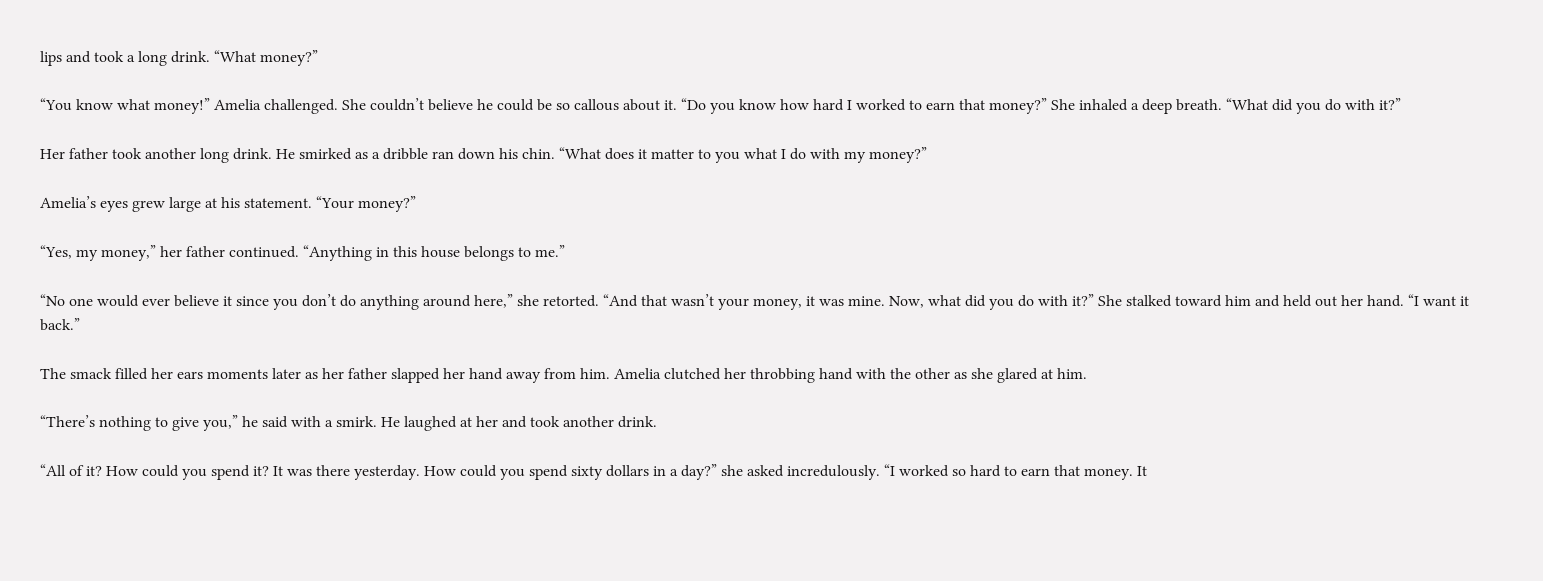lips and took a long drink. “What money?”

“You know what money!” Amelia challenged. She couldn’t believe he could be so callous about it. “Do you know how hard I worked to earn that money?” She inhaled a deep breath. “What did you do with it?”

Her father took another long drink. He smirked as a dribble ran down his chin. “What does it matter to you what I do with my money?”

Amelia’s eyes grew large at his statement. “Your money?”

“Yes, my money,” her father continued. “Anything in this house belongs to me.”

“No one would ever believe it since you don’t do anything around here,” she retorted. “And that wasn’t your money, it was mine. Now, what did you do with it?” She stalked toward him and held out her hand. “I want it back.”

The smack filled her ears moments later as her father slapped her hand away from him. Amelia clutched her throbbing hand with the other as she glared at him.

“There’s nothing to give you,” he said with a smirk. He laughed at her and took another drink.

“All of it? How could you spend it? It was there yesterday. How could you spend sixty dollars in a day?” she asked incredulously. “I worked so hard to earn that money. It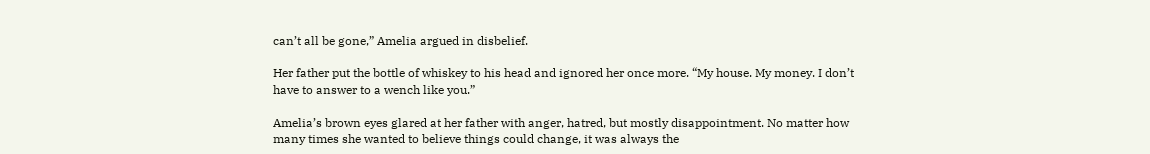can’t all be gone,” Amelia argued in disbelief.

Her father put the bottle of whiskey to his head and ignored her once more. “My house. My money. I don’t have to answer to a wench like you.”

Amelia’s brown eyes glared at her father with anger, hatred, but mostly disappointment. No matter how many times she wanted to believe things could change, it was always the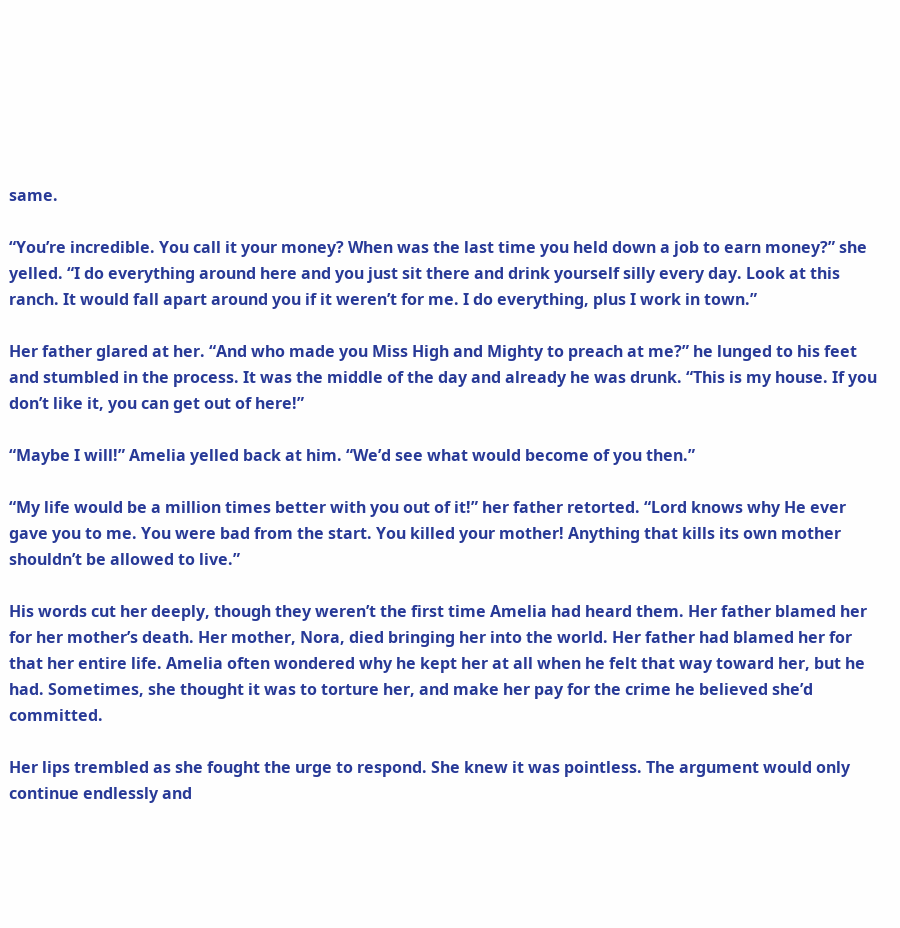same.

“You’re incredible. You call it your money? When was the last time you held down a job to earn money?” she yelled. “I do everything around here and you just sit there and drink yourself silly every day. Look at this ranch. It would fall apart around you if it weren’t for me. I do everything, plus I work in town.”

Her father glared at her. “And who made you Miss High and Mighty to preach at me?” he lunged to his feet and stumbled in the process. It was the middle of the day and already he was drunk. “This is my house. If you don’t like it, you can get out of here!”

“Maybe I will!” Amelia yelled back at him. “We’d see what would become of you then.”

“My life would be a million times better with you out of it!” her father retorted. “Lord knows why He ever gave you to me. You were bad from the start. You killed your mother! Anything that kills its own mother shouldn’t be allowed to live.”

His words cut her deeply, though they weren’t the first time Amelia had heard them. Her father blamed her for her mother’s death. Her mother, Nora, died bringing her into the world. Her father had blamed her for that her entire life. Amelia often wondered why he kept her at all when he felt that way toward her, but he had. Sometimes, she thought it was to torture her, and make her pay for the crime he believed she’d committed.

Her lips trembled as she fought the urge to respond. She knew it was pointless. The argument would only continue endlessly and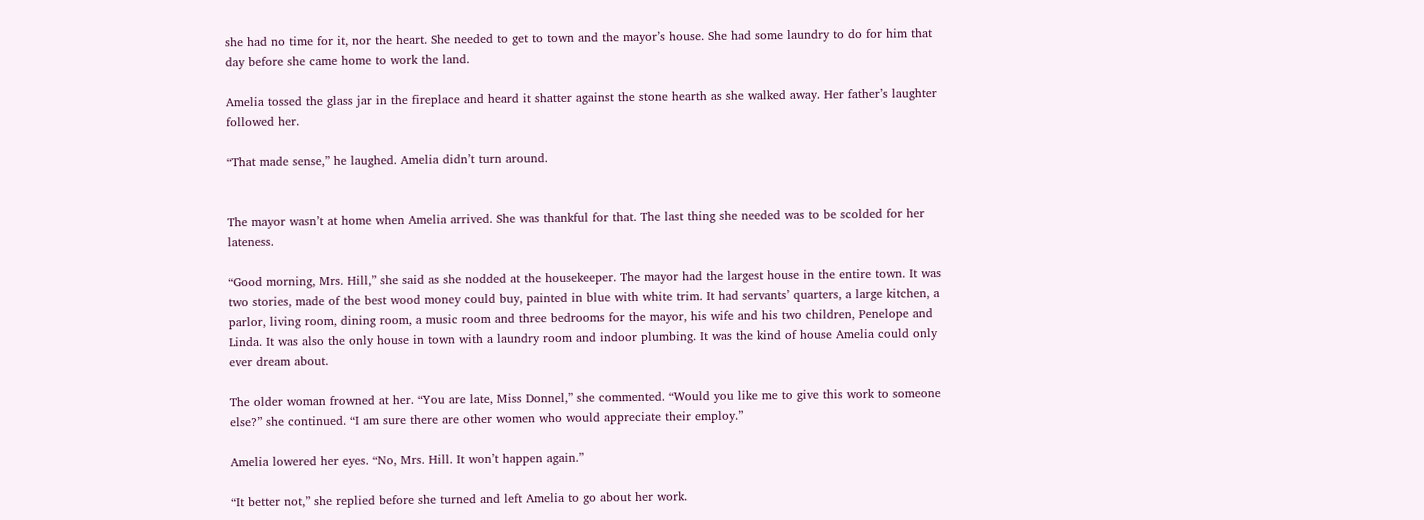she had no time for it, nor the heart. She needed to get to town and the mayor’s house. She had some laundry to do for him that day before she came home to work the land.

Amelia tossed the glass jar in the fireplace and heard it shatter against the stone hearth as she walked away. Her father’s laughter followed her.

“That made sense,” he laughed. Amelia didn’t turn around.


The mayor wasn’t at home when Amelia arrived. She was thankful for that. The last thing she needed was to be scolded for her lateness.

“Good morning, Mrs. Hill,” she said as she nodded at the housekeeper. The mayor had the largest house in the entire town. It was two stories, made of the best wood money could buy, painted in blue with white trim. It had servants’ quarters, a large kitchen, a parlor, living room, dining room, a music room and three bedrooms for the mayor, his wife and his two children, Penelope and Linda. It was also the only house in town with a laundry room and indoor plumbing. It was the kind of house Amelia could only ever dream about.

The older woman frowned at her. “You are late, Miss Donnel,” she commented. “Would you like me to give this work to someone else?” she continued. “I am sure there are other women who would appreciate their employ.”

Amelia lowered her eyes. “No, Mrs. Hill. It won’t happen again.”

“It better not,” she replied before she turned and left Amelia to go about her work.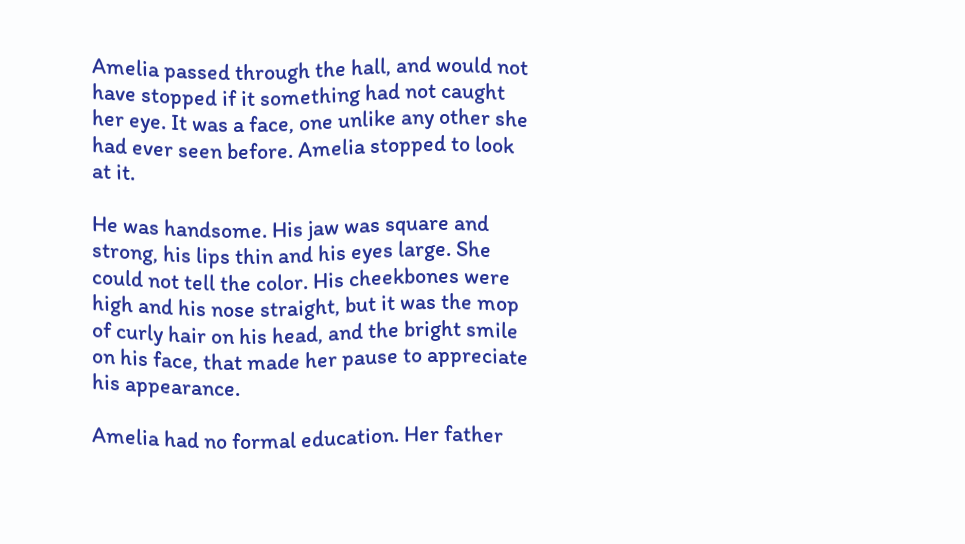Amelia passed through the hall, and would not have stopped if it something had not caught her eye. It was a face, one unlike any other she had ever seen before. Amelia stopped to look at it.

He was handsome. His jaw was square and strong, his lips thin and his eyes large. She could not tell the color. His cheekbones were high and his nose straight, but it was the mop of curly hair on his head, and the bright smile on his face, that made her pause to appreciate his appearance.

Amelia had no formal education. Her father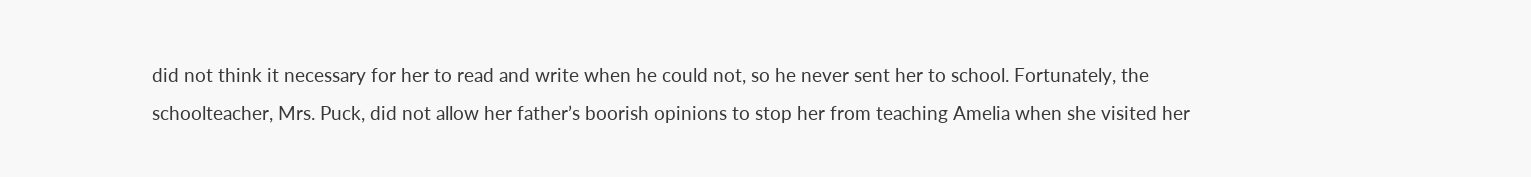did not think it necessary for her to read and write when he could not, so he never sent her to school. Fortunately, the schoolteacher, Mrs. Puck, did not allow her father’s boorish opinions to stop her from teaching Amelia when she visited her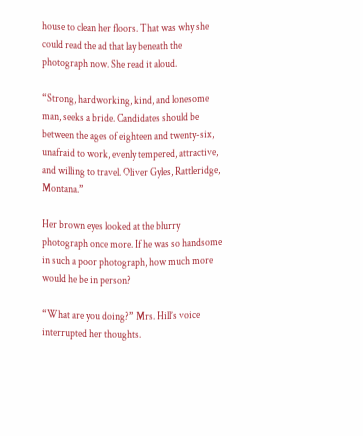house to clean her floors. That was why she could read the ad that lay beneath the photograph now. She read it aloud.

“Strong, hardworking, kind, and lonesome man, seeks a bride. Candidates should be between the ages of eighteen and twenty-six, unafraid to work, evenly tempered, attractive, and willing to travel. Oliver Gyles, Rattleridge, Montana.”

Her brown eyes looked at the blurry photograph once more. If he was so handsome in such a poor photograph, how much more would he be in person?

“What are you doing?” Mrs. Hill’s voice interrupted her thoughts.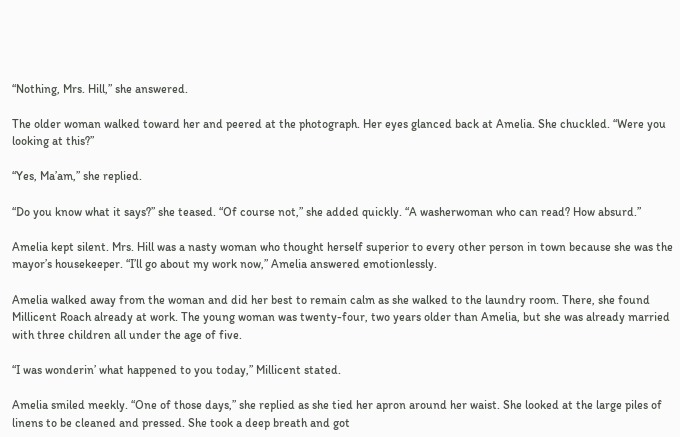“Nothing, Mrs. Hill,” she answered.

The older woman walked toward her and peered at the photograph. Her eyes glanced back at Amelia. She chuckled. “Were you looking at this?”

“Yes, Ma’am,” she replied.

“Do you know what it says?” she teased. “Of course not,” she added quickly. “A washerwoman who can read? How absurd.”

Amelia kept silent. Mrs. Hill was a nasty woman who thought herself superior to every other person in town because she was the mayor’s housekeeper. “I’ll go about my work now,” Amelia answered emotionlessly.

Amelia walked away from the woman and did her best to remain calm as she walked to the laundry room. There, she found Millicent Roach already at work. The young woman was twenty-four, two years older than Amelia, but she was already married with three children all under the age of five.

“I was wonderin’ what happened to you today,” Millicent stated.

Amelia smiled meekly. “One of those days,” she replied as she tied her apron around her waist. She looked at the large piles of linens to be cleaned and pressed. She took a deep breath and got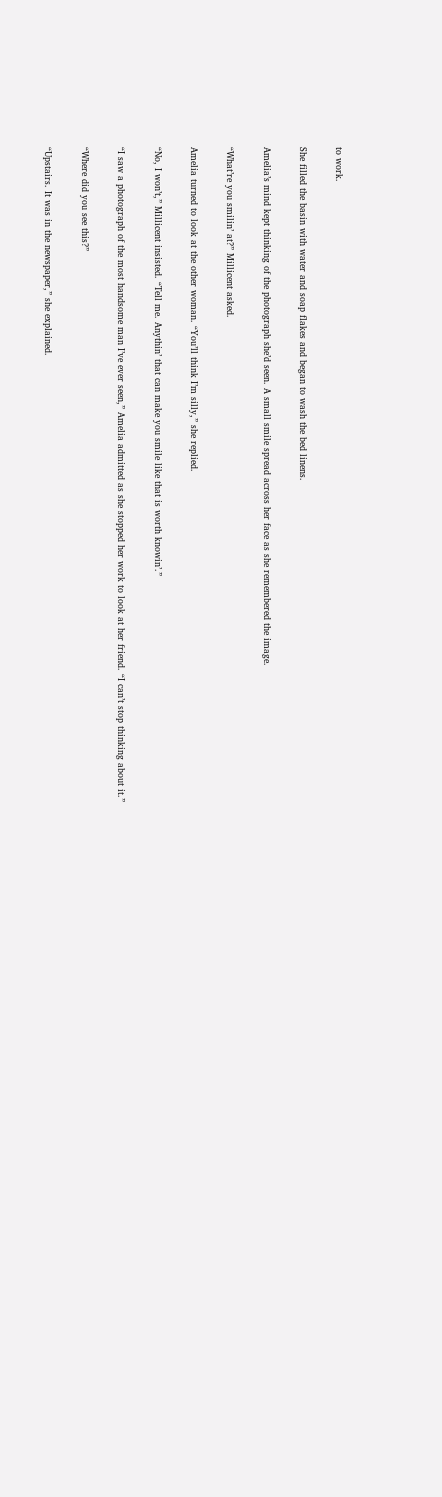to work.

She filled the basin with water and soap flakes and began to wash the bed linens.

Amelia’s mind kept thinking of the photograph she’d seen. A small smile spread across her face as she remembered the image.

“What’re you smilin’ at?” Millicent asked.

Amelia turned to look at the other woman. “You’ll think I’m silly,” she replied.

“No, I won’t,” Millicent insisted. “Tell me. Anythin’ that can make you smile like that is worth knowin’.”

“I saw a photograph of the most handsome man I’ve ever seen,” Amelia admitted as she stopped her work to look at her friend. “I can’t stop thinking about it.”

“Where did you see this?”

“Upstairs. It was in the newspaper,” she explained.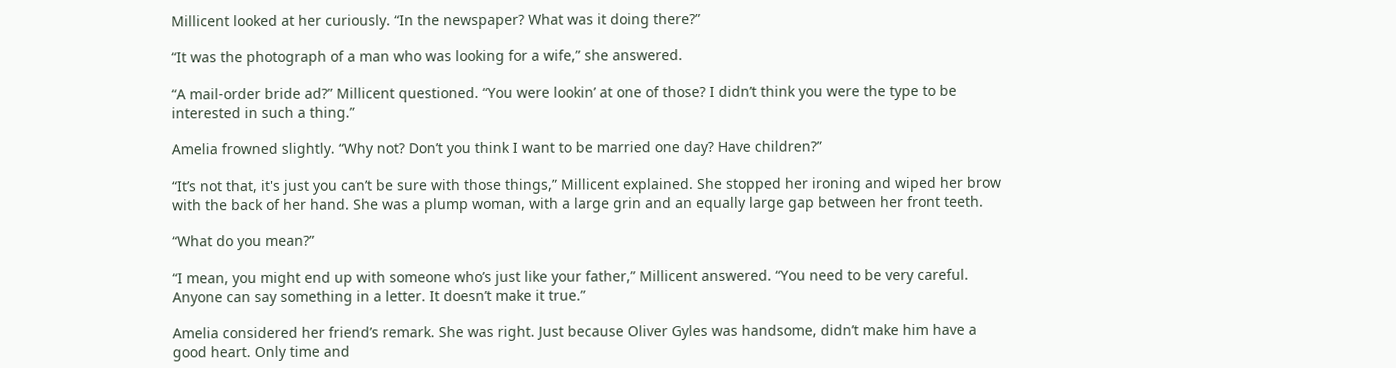Millicent looked at her curiously. “In the newspaper? What was it doing there?”

“It was the photograph of a man who was looking for a wife,” she answered.

“A mail-order bride ad?” Millicent questioned. “You were lookin’ at one of those? I didn’t think you were the type to be interested in such a thing.”

Amelia frowned slightly. “Why not? Don’t you think I want to be married one day? Have children?”

“It’s not that, it's just you can’t be sure with those things,” Millicent explained. She stopped her ironing and wiped her brow with the back of her hand. She was a plump woman, with a large grin and an equally large gap between her front teeth.

“What do you mean?”

“I mean, you might end up with someone who’s just like your father,” Millicent answered. “You need to be very careful. Anyone can say something in a letter. It doesn’t make it true.”

Amelia considered her friend’s remark. She was right. Just because Oliver Gyles was handsome, didn’t make him have a good heart. Only time and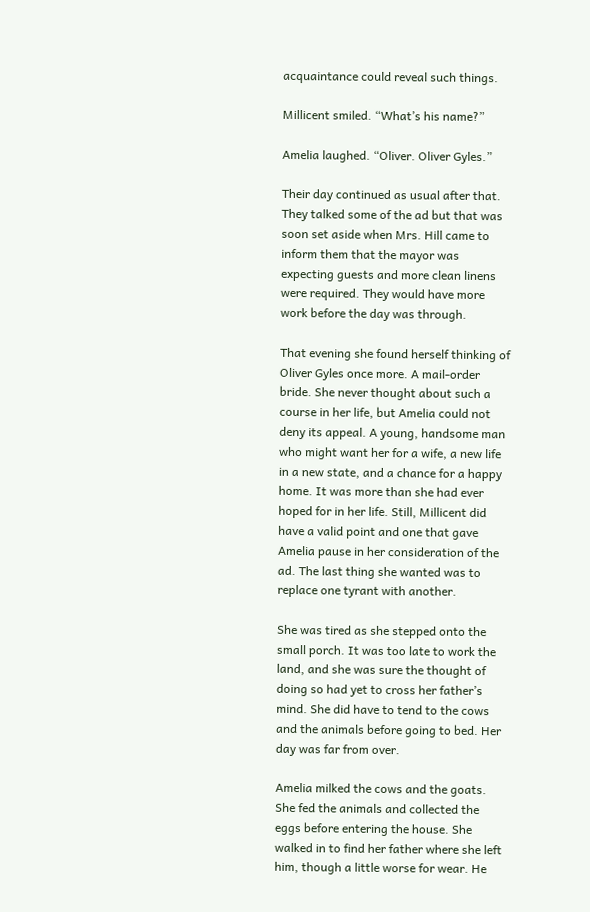acquaintance could reveal such things.

Millicent smiled. “What’s his name?”

Amelia laughed. “Oliver. Oliver Gyles.”

Their day continued as usual after that. They talked some of the ad but that was soon set aside when Mrs. Hill came to inform them that the mayor was expecting guests and more clean linens were required. They would have more work before the day was through.

That evening she found herself thinking of Oliver Gyles once more. A mail-order bride. She never thought about such a course in her life, but Amelia could not deny its appeal. A young, handsome man who might want her for a wife, a new life in a new state, and a chance for a happy home. It was more than she had ever hoped for in her life. Still, Millicent did have a valid point and one that gave Amelia pause in her consideration of the ad. The last thing she wanted was to replace one tyrant with another.

She was tired as she stepped onto the small porch. It was too late to work the land, and she was sure the thought of doing so had yet to cross her father’s mind. She did have to tend to the cows and the animals before going to bed. Her day was far from over.

Amelia milked the cows and the goats. She fed the animals and collected the eggs before entering the house. She walked in to find her father where she left him, though a little worse for wear. He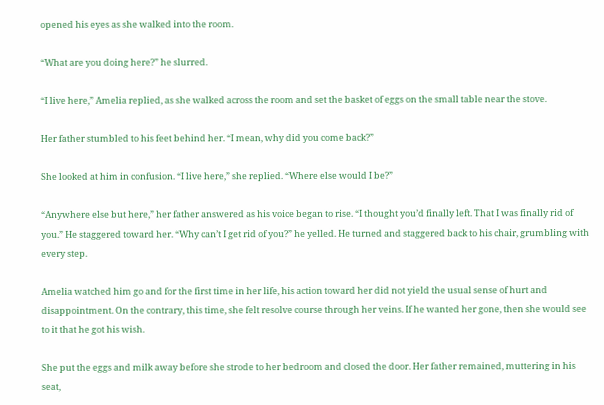opened his eyes as she walked into the room.

“What are you doing here?” he slurred.

“I live here,” Amelia replied, as she walked across the room and set the basket of eggs on the small table near the stove.

Her father stumbled to his feet behind her. “I mean, why did you come back?”

She looked at him in confusion. “I live here,” she replied. “Where else would I be?”

“Anywhere else but here,” her father answered as his voice began to rise. “I thought you’d finally left. That I was finally rid of you.” He staggered toward her. “Why can’t I get rid of you?” he yelled. He turned and staggered back to his chair, grumbling with every step.

Amelia watched him go and for the first time in her life, his action toward her did not yield the usual sense of hurt and disappointment. On the contrary, this time, she felt resolve course through her veins. If he wanted her gone, then she would see to it that he got his wish.

She put the eggs and milk away before she strode to her bedroom and closed the door. Her father remained, muttering in his seat,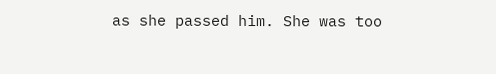as she passed him. She was too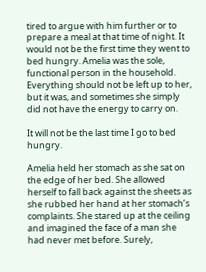tired to argue with him further or to prepare a meal at that time of night. It would not be the first time they went to bed hungry. Amelia was the sole, functional person in the household. Everything should not be left up to her, but it was, and sometimes she simply did not have the energy to carry on.

It will not be the last time I go to bed hungry.

Amelia held her stomach as she sat on the edge of her bed. She allowed herself to fall back against the sheets as she rubbed her hand at her stomach’s complaints. She stared up at the ceiling and imagined the face of a man she had never met before. Surely,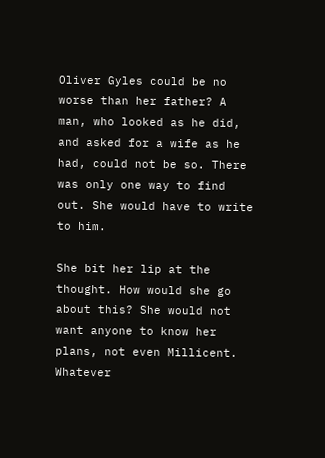Oliver Gyles could be no worse than her father? A man, who looked as he did, and asked for a wife as he had, could not be so. There was only one way to find out. She would have to write to him.

She bit her lip at the thought. How would she go about this? She would not want anyone to know her plans, not even Millicent. Whatever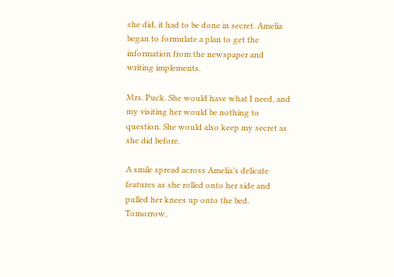she did, it had to be done in secret. Amelia began to formulate a plan to get the information from the newspaper and writing implements.

Mrs. Puck. She would have what I need, and my visiting her would be nothing to question. She would also keep my secret as she did before.

A smile spread across Amelia’s delicate features as she rolled onto her side and pulled her knees up onto the bed. Tomorrow,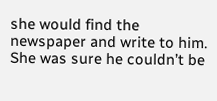she would find the newspaper and write to him. She was sure he couldn’t be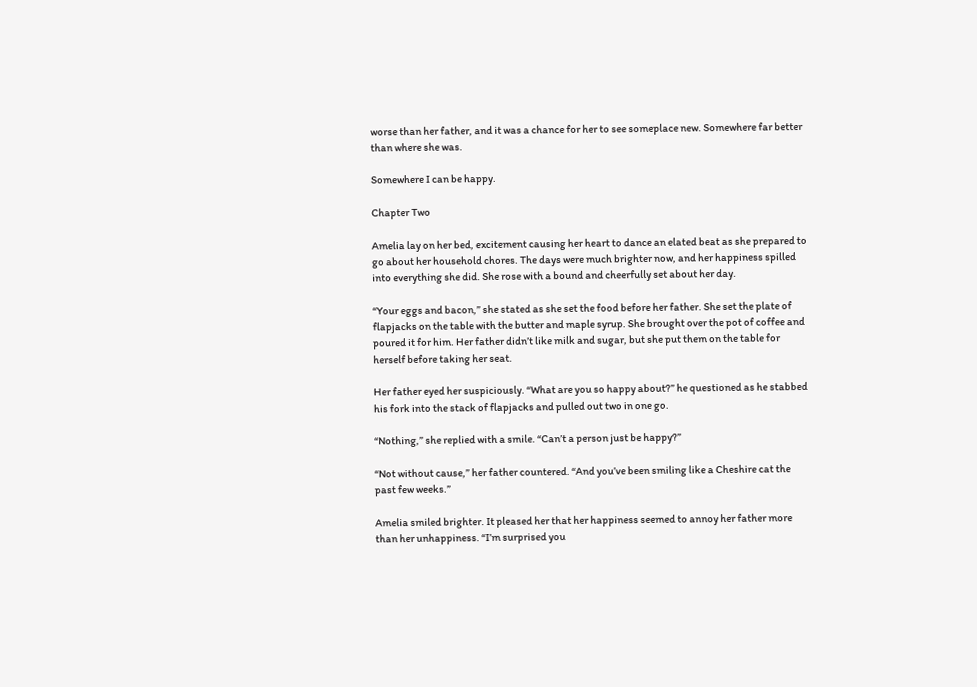worse than her father, and it was a chance for her to see someplace new. Somewhere far better than where she was.

Somewhere I can be happy.

Chapter Two

Amelia lay on her bed, excitement causing her heart to dance an elated beat as she prepared to go about her household chores. The days were much brighter now, and her happiness spilled into everything she did. She rose with a bound and cheerfully set about her day.

“Your eggs and bacon,” she stated as she set the food before her father. She set the plate of flapjacks on the table with the butter and maple syrup. She brought over the pot of coffee and poured it for him. Her father didn’t like milk and sugar, but she put them on the table for herself before taking her seat.

Her father eyed her suspiciously. “What are you so happy about?” he questioned as he stabbed his fork into the stack of flapjacks and pulled out two in one go.

“Nothing,” she replied with a smile. “Can’t a person just be happy?”

“Not without cause,” her father countered. “And you’ve been smiling like a Cheshire cat the past few weeks.”

Amelia smiled brighter. It pleased her that her happiness seemed to annoy her father more than her unhappiness. “I’m surprised you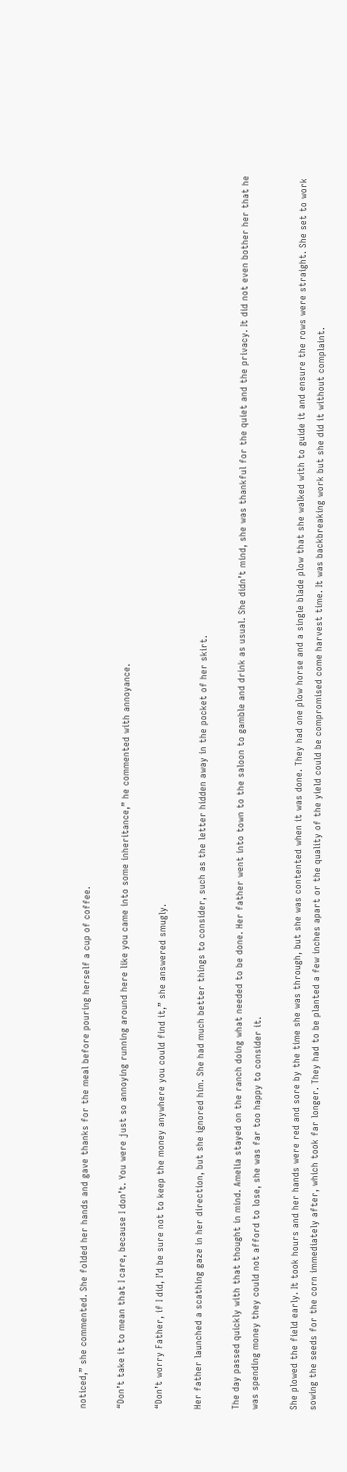noticed,” she commented. She folded her hands and gave thanks for the meal before pouring herself a cup of coffee.

“Don’t take it to mean that I care, because I don’t. You were just so annoying running around here like you came into some inheritance,” he commented with annoyance.

“Don’t worry Father, if I did, I’d be sure not to keep the money anywhere you could find it,” she answered smugly.

Her father launched a scathing gaze in her direction, but she ignored him. She had much better things to consider, such as the letter hidden away in the pocket of her skirt.

The day passed quickly with that thought in mind. Amelia stayed on the ranch doing what needed to be done. Her father went into town to the saloon to gamble and drink as usual. She didn’t mind, she was thankful for the quiet and the privacy. It did not even bother her that he was spending money they could not afford to lose, she was far too happy to consider it.

She plowed the field early. It took hours and her hands were red and sore by the time she was through, but she was contented when it was done. They had one plow horse and a single blade plow that she walked with to guide it and ensure the rows were straight. She set to work sowing the seeds for the corn immediately after, which took far longer. They had to be planted a few inches apart or the quality of the yield could be compromised come harvest time. It was backbreaking work but she did it without complaint.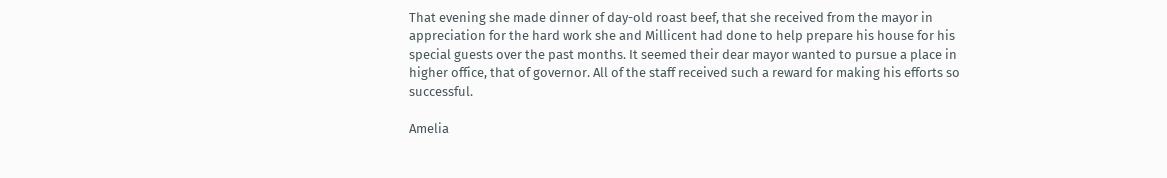That evening she made dinner of day-old roast beef, that she received from the mayor in appreciation for the hard work she and Millicent had done to help prepare his house for his special guests over the past months. It seemed their dear mayor wanted to pursue a place in higher office, that of governor. All of the staff received such a reward for making his efforts so successful.

Amelia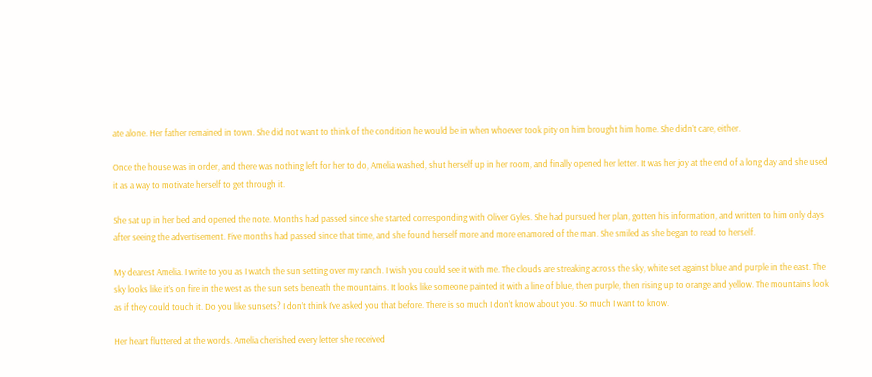ate alone. Her father remained in town. She did not want to think of the condition he would be in when whoever took pity on him brought him home. She didn’t care, either.

Once the house was in order, and there was nothing left for her to do, Amelia washed, shut herself up in her room, and finally opened her letter. It was her joy at the end of a long day and she used it as a way to motivate herself to get through it.

She sat up in her bed and opened the note. Months had passed since she started corresponding with Oliver Gyles. She had pursued her plan, gotten his information, and written to him only days after seeing the advertisement. Five months had passed since that time, and she found herself more and more enamored of the man. She smiled as she began to read to herself.

My dearest Amelia. I write to you as I watch the sun setting over my ranch. I wish you could see it with me. The clouds are streaking across the sky, white set against blue and purple in the east. The sky looks like it’s on fire in the west as the sun sets beneath the mountains. It looks like someone painted it with a line of blue, then purple, then rising up to orange and yellow. The mountains look as if they could touch it. Do you like sunsets? I don’t think I’ve asked you that before. There is so much I don’t know about you. So much I want to know.

Her heart fluttered at the words. Amelia cherished every letter she received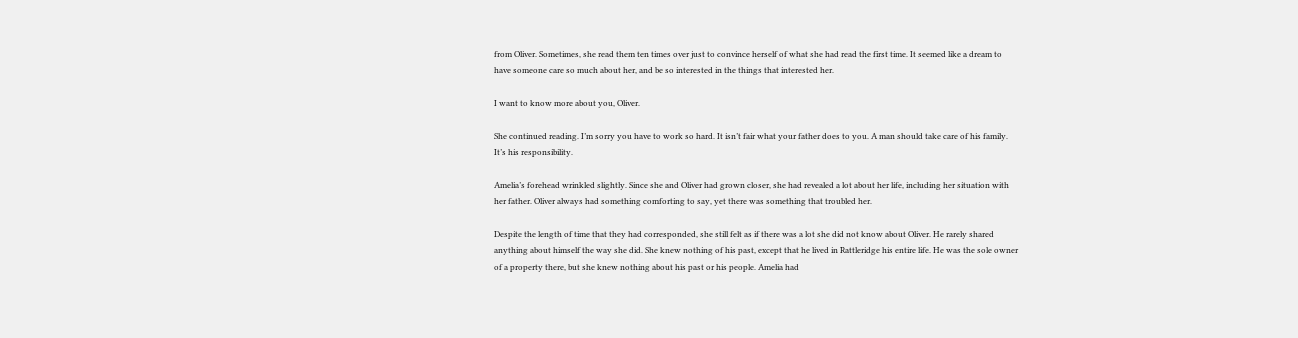from Oliver. Sometimes, she read them ten times over just to convince herself of what she had read the first time. It seemed like a dream to have someone care so much about her, and be so interested in the things that interested her.

I want to know more about you, Oliver.

She continued reading. I’m sorry you have to work so hard. It isn’t fair what your father does to you. A man should take care of his family. It’s his responsibility.

Amelia’s forehead wrinkled slightly. Since she and Oliver had grown closer, she had revealed a lot about her life, including her situation with her father. Oliver always had something comforting to say, yet there was something that troubled her.

Despite the length of time that they had corresponded, she still felt as if there was a lot she did not know about Oliver. He rarely shared anything about himself the way she did. She knew nothing of his past, except that he lived in Rattleridge his entire life. He was the sole owner of a property there, but she knew nothing about his past or his people. Amelia had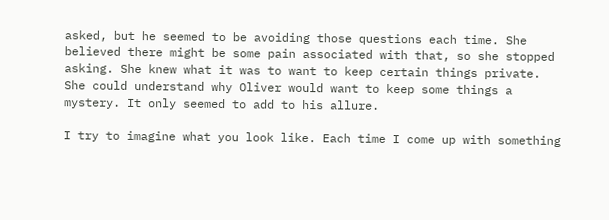asked, but he seemed to be avoiding those questions each time. She believed there might be some pain associated with that, so she stopped asking. She knew what it was to want to keep certain things private. She could understand why Oliver would want to keep some things a mystery. It only seemed to add to his allure.

I try to imagine what you look like. Each time I come up with something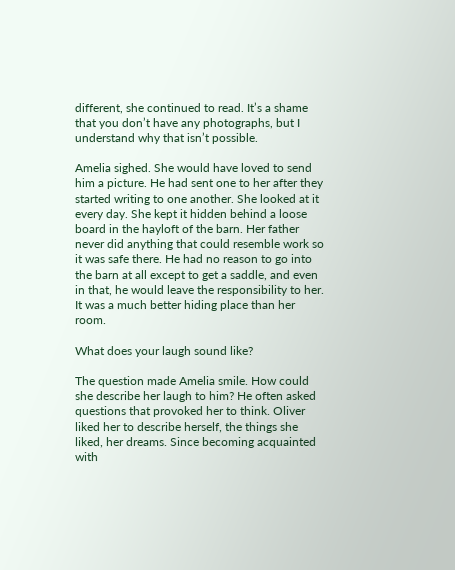different, she continued to read. It’s a shame that you don’t have any photographs, but I understand why that isn’t possible.

Amelia sighed. She would have loved to send him a picture. He had sent one to her after they started writing to one another. She looked at it every day. She kept it hidden behind a loose board in the hayloft of the barn. Her father never did anything that could resemble work so it was safe there. He had no reason to go into the barn at all except to get a saddle, and even in that, he would leave the responsibility to her. It was a much better hiding place than her room.

What does your laugh sound like?

The question made Amelia smile. How could she describe her laugh to him? He often asked questions that provoked her to think. Oliver liked her to describe herself, the things she liked, her dreams. Since becoming acquainted with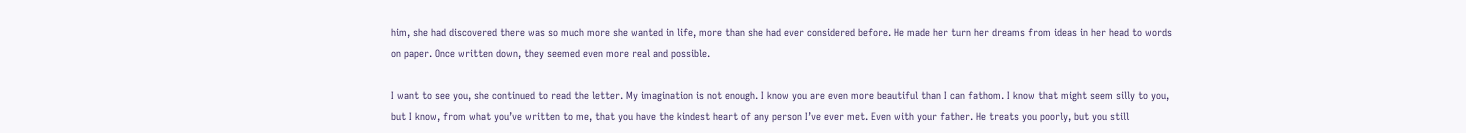him, she had discovered there was so much more she wanted in life, more than she had ever considered before. He made her turn her dreams from ideas in her head to words on paper. Once written down, they seemed even more real and possible.

I want to see you, she continued to read the letter. My imagination is not enough. I know you are even more beautiful than I can fathom. I know that might seem silly to you, but I know, from what you’ve written to me, that you have the kindest heart of any person I’ve ever met. Even with your father. He treats you poorly, but you still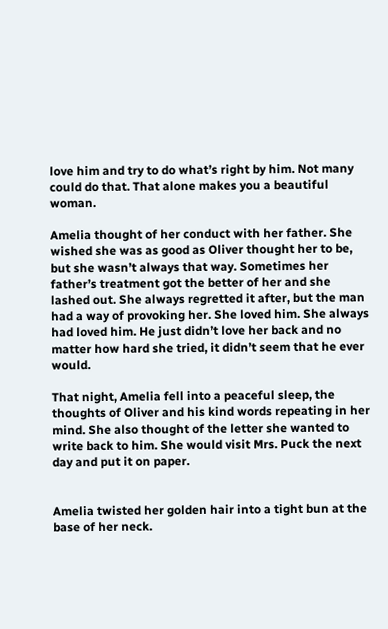love him and try to do what’s right by him. Not many could do that. That alone makes you a beautiful woman.

Amelia thought of her conduct with her father. She wished she was as good as Oliver thought her to be, but she wasn’t always that way. Sometimes her father’s treatment got the better of her and she lashed out. She always regretted it after, but the man had a way of provoking her. She loved him. She always had loved him. He just didn’t love her back and no matter how hard she tried, it didn’t seem that he ever would.

That night, Amelia fell into a peaceful sleep, the thoughts of Oliver and his kind words repeating in her mind. She also thought of the letter she wanted to write back to him. She would visit Mrs. Puck the next day and put it on paper.


Amelia twisted her golden hair into a tight bun at the base of her neck.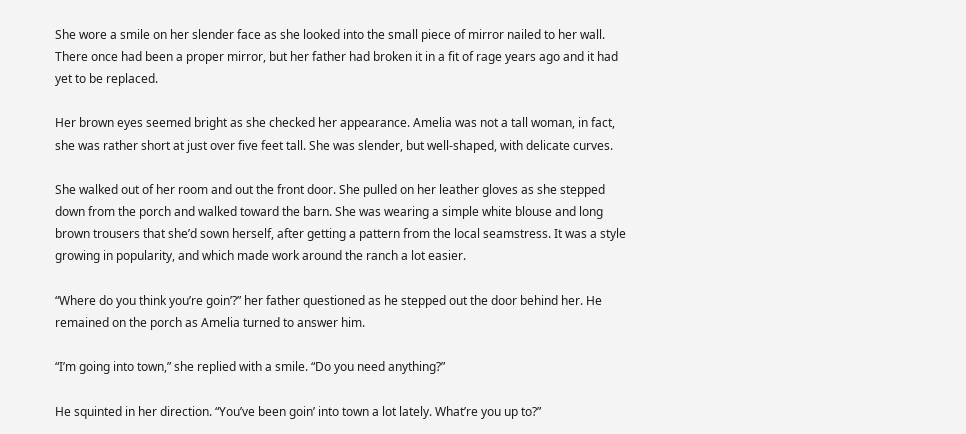She wore a smile on her slender face as she looked into the small piece of mirror nailed to her wall. There once had been a proper mirror, but her father had broken it in a fit of rage years ago and it had yet to be replaced.

Her brown eyes seemed bright as she checked her appearance. Amelia was not a tall woman, in fact, she was rather short at just over five feet tall. She was slender, but well-shaped, with delicate curves.

She walked out of her room and out the front door. She pulled on her leather gloves as she stepped down from the porch and walked toward the barn. She was wearing a simple white blouse and long brown trousers that she’d sown herself, after getting a pattern from the local seamstress. It was a style growing in popularity, and which made work around the ranch a lot easier.

“Where do you think you’re goin’?” her father questioned as he stepped out the door behind her. He remained on the porch as Amelia turned to answer him.

“I’m going into town,” she replied with a smile. “Do you need anything?”

He squinted in her direction. “You’ve been goin’ into town a lot lately. What’re you up to?”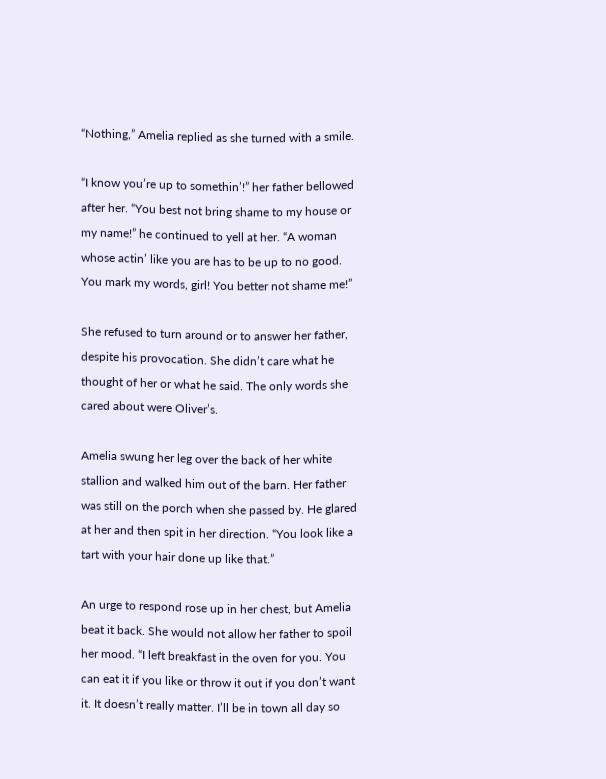“Nothing,” Amelia replied as she turned with a smile.

“I know you’re up to somethin’!” her father bellowed after her. “You best not bring shame to my house or my name!” he continued to yell at her. “A woman whose actin’ like you are has to be up to no good. You mark my words, girl! You better not shame me!”

She refused to turn around or to answer her father, despite his provocation. She didn’t care what he thought of her or what he said. The only words she cared about were Oliver’s.

Amelia swung her leg over the back of her white stallion and walked him out of the barn. Her father was still on the porch when she passed by. He glared at her and then spit in her direction. “You look like a tart with your hair done up like that.”

An urge to respond rose up in her chest, but Amelia beat it back. She would not allow her father to spoil her mood. “I left breakfast in the oven for you. You can eat it if you like or throw it out if you don’t want it. It doesn’t really matter. I’ll be in town all day so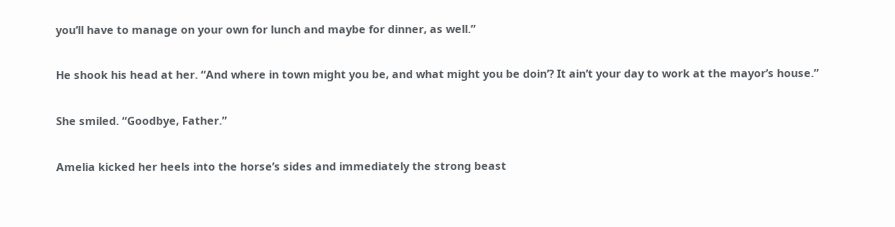you’ll have to manage on your own for lunch and maybe for dinner, as well.”

He shook his head at her. “And where in town might you be, and what might you be doin’? It ain’t your day to work at the mayor’s house.”

She smiled. “Goodbye, Father.”

Amelia kicked her heels into the horse’s sides and immediately the strong beast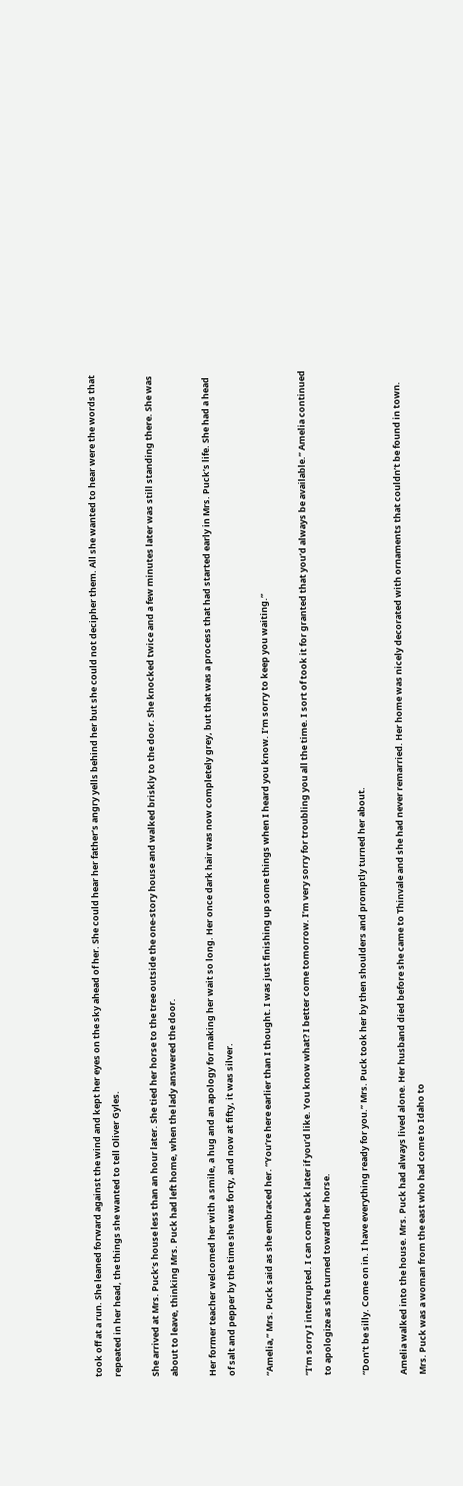took off at a run. She leaned forward against the wind and kept her eyes on the sky ahead of her. She could hear her father’s angry yells behind her but she could not decipher them. All she wanted to hear were the words that repeated in her head, the things she wanted to tell Oliver Gyles.

She arrived at Mrs. Puck’s house less than an hour later. She tied her horse to the tree outside the one-story house and walked briskly to the door. She knocked twice and a few minutes later was still standing there. She was about to leave, thinking Mrs. Puck had left home, when the lady answered the door.

Her former teacher welcomed her with a smile, a hug and an apology for making her wait so long. Her once dark hair was now completely grey, but that was a process that had started early in Mrs. Puck’s life. She had a head of salt and pepper by the time she was forty, and now at fifty, it was silver.

“Amelia,” Mrs. Puck said as she embraced her. “You’re here earlier than I thought. I was just finishing up some things when I heard you know. I’m sorry to keep you waiting.”

“I’m sorry I interrupted. I can come back later if you’d like. You know what? I better come tomorrow. I’m very sorry for troubling you all the time. I sort of took it for granted that you’d always be available.” Amelia continued to apologize as she turned toward her horse.

“Don’t be silly. Come on in. I have everything ready for you.” Mrs. Puck took her by then shoulders and promptly turned her about.

Amelia walked into the house. Mrs. Puck had always lived alone. Her husband died before she came to Thinvale and she had never remarried. Her home was nicely decorated with ornaments that couldn’t be found in town. Mrs. Puck was a woman from the east who had come to Idaho to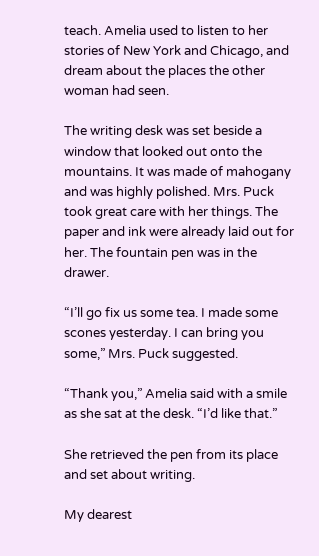teach. Amelia used to listen to her stories of New York and Chicago, and dream about the places the other woman had seen.

The writing desk was set beside a window that looked out onto the mountains. It was made of mahogany and was highly polished. Mrs. Puck took great care with her things. The paper and ink were already laid out for her. The fountain pen was in the drawer.

“I’ll go fix us some tea. I made some scones yesterday. I can bring you some,” Mrs. Puck suggested.

“Thank you,” Amelia said with a smile as she sat at the desk. “I’d like that.”

She retrieved the pen from its place and set about writing.

My dearest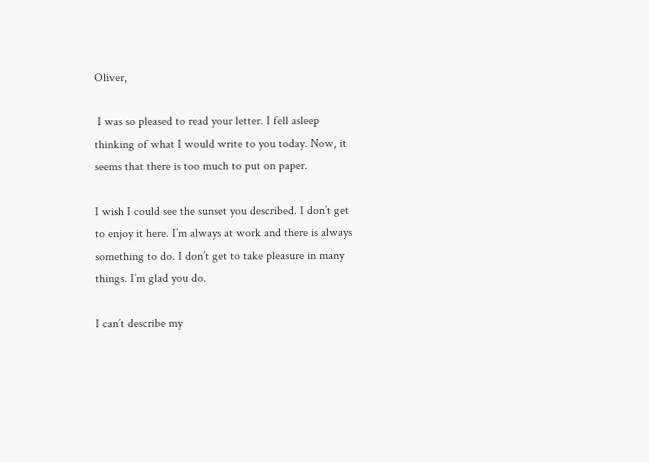Oliver,

 I was so pleased to read your letter. I fell asleep thinking of what I would write to you today. Now, it seems that there is too much to put on paper.

I wish I could see the sunset you described. I don’t get to enjoy it here. I’m always at work and there is always something to do. I don’t get to take pleasure in many things. I’m glad you do.

I can’t describe my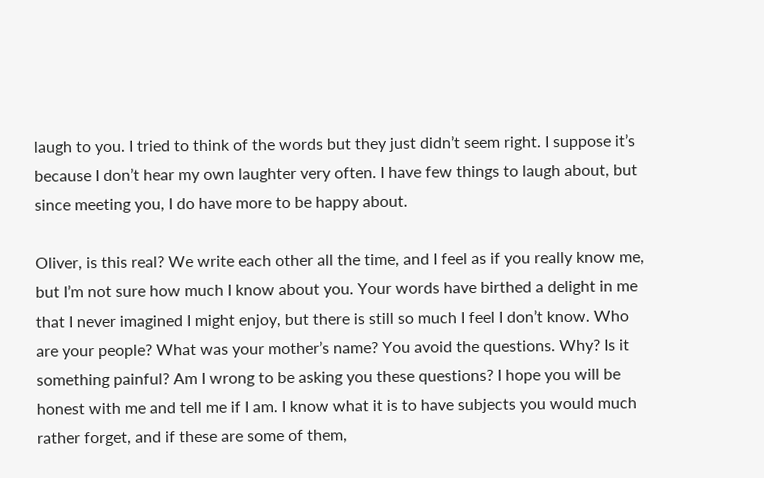laugh to you. I tried to think of the words but they just didn’t seem right. I suppose it’s because I don’t hear my own laughter very often. I have few things to laugh about, but since meeting you, I do have more to be happy about.

Oliver, is this real? We write each other all the time, and I feel as if you really know me, but I’m not sure how much I know about you. Your words have birthed a delight in me that I never imagined I might enjoy, but there is still so much I feel I don’t know. Who are your people? What was your mother’s name? You avoid the questions. Why? Is it something painful? Am I wrong to be asking you these questions? I hope you will be honest with me and tell me if I am. I know what it is to have subjects you would much rather forget, and if these are some of them,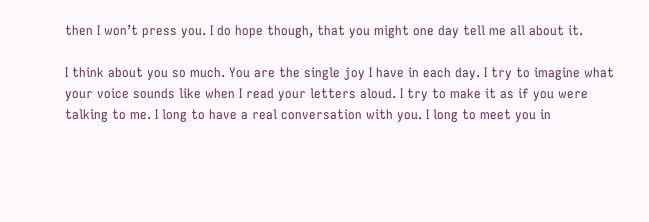then I won’t press you. I do hope though, that you might one day tell me all about it.

I think about you so much. You are the single joy I have in each day. I try to imagine what your voice sounds like when I read your letters aloud. I try to make it as if you were talking to me. I long to have a real conversation with you. I long to meet you in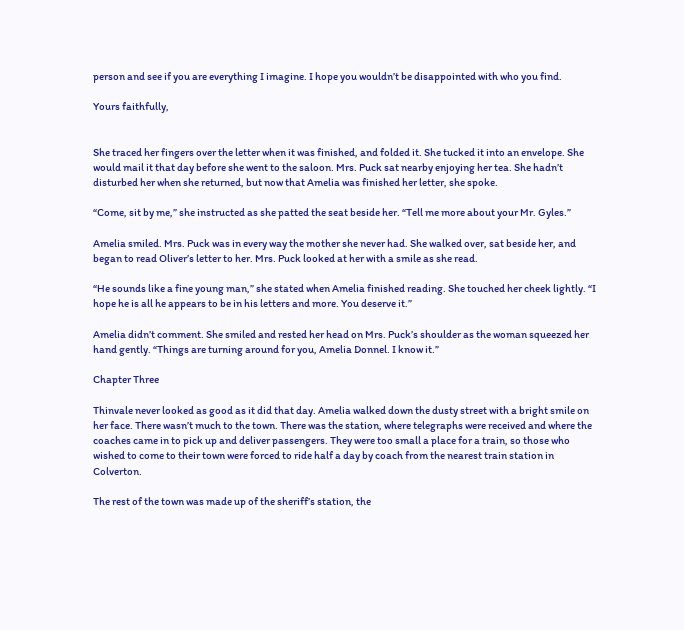person and see if you are everything I imagine. I hope you wouldn’t be disappointed with who you find.

Yours faithfully,


She traced her fingers over the letter when it was finished, and folded it. She tucked it into an envelope. She would mail it that day before she went to the saloon. Mrs. Puck sat nearby enjoying her tea. She hadn’t disturbed her when she returned, but now that Amelia was finished her letter, she spoke.

“Come, sit by me,” she instructed as she patted the seat beside her. “Tell me more about your Mr. Gyles.”

Amelia smiled. Mrs. Puck was in every way the mother she never had. She walked over, sat beside her, and began to read Oliver’s letter to her. Mrs. Puck looked at her with a smile as she read.

“He sounds like a fine young man,” she stated when Amelia finished reading. She touched her cheek lightly. “I hope he is all he appears to be in his letters and more. You deserve it.”

Amelia didn’t comment. She smiled and rested her head on Mrs. Puck’s shoulder as the woman squeezed her hand gently. “Things are turning around for you, Amelia Donnel. I know it.”

Chapter Three

Thinvale never looked as good as it did that day. Amelia walked down the dusty street with a bright smile on her face. There wasn’t much to the town. There was the station, where telegraphs were received and where the coaches came in to pick up and deliver passengers. They were too small a place for a train, so those who wished to come to their town were forced to ride half a day by coach from the nearest train station in Colverton.

The rest of the town was made up of the sheriff’s station, the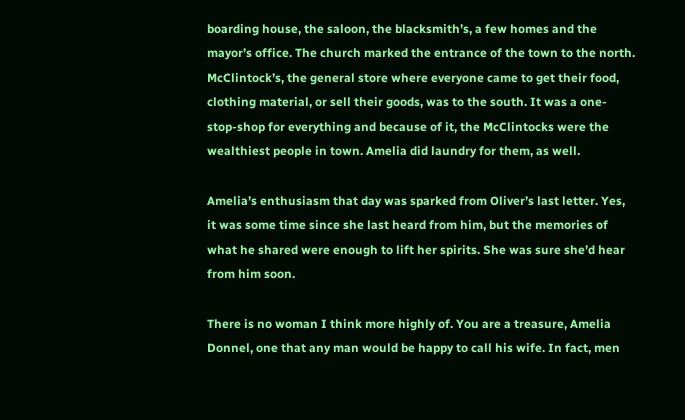boarding house, the saloon, the blacksmith’s, a few homes and the mayor’s office. The church marked the entrance of the town to the north. McClintock’s, the general store where everyone came to get their food, clothing material, or sell their goods, was to the south. It was a one-stop-shop for everything and because of it, the McClintocks were the wealthiest people in town. Amelia did laundry for them, as well.

Amelia’s enthusiasm that day was sparked from Oliver’s last letter. Yes, it was some time since she last heard from him, but the memories of what he shared were enough to lift her spirits. She was sure she’d hear from him soon.

There is no woman I think more highly of. You are a treasure, Amelia Donnel, one that any man would be happy to call his wife. In fact, men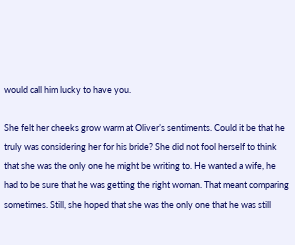would call him lucky to have you.

She felt her cheeks grow warm at Oliver’s sentiments. Could it be that he truly was considering her for his bride? She did not fool herself to think that she was the only one he might be writing to. He wanted a wife, he had to be sure that he was getting the right woman. That meant comparing sometimes. Still, she hoped that she was the only one that he was still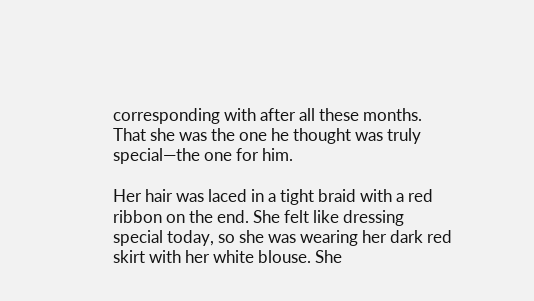corresponding with after all these months. That she was the one he thought was truly special—the one for him.

Her hair was laced in a tight braid with a red ribbon on the end. She felt like dressing special today, so she was wearing her dark red skirt with her white blouse. She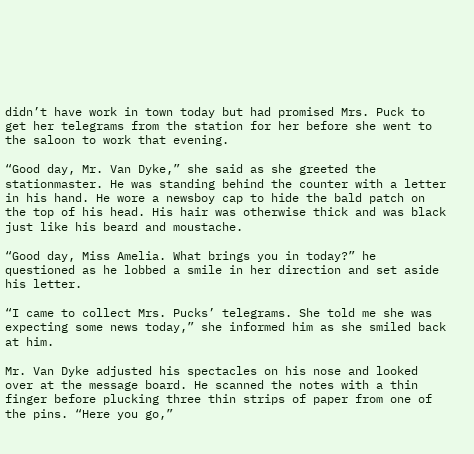didn’t have work in town today but had promised Mrs. Puck to get her telegrams from the station for her before she went to the saloon to work that evening.

“Good day, Mr. Van Dyke,” she said as she greeted the stationmaster. He was standing behind the counter with a letter in his hand. He wore a newsboy cap to hide the bald patch on the top of his head. His hair was otherwise thick and was black just like his beard and moustache.

“Good day, Miss Amelia. What brings you in today?” he questioned as he lobbed a smile in her direction and set aside his letter.

“I came to collect Mrs. Pucks’ telegrams. She told me she was expecting some news today,” she informed him as she smiled back at him.

Mr. Van Dyke adjusted his spectacles on his nose and looked over at the message board. He scanned the notes with a thin finger before plucking three thin strips of paper from one of the pins. “Here you go,”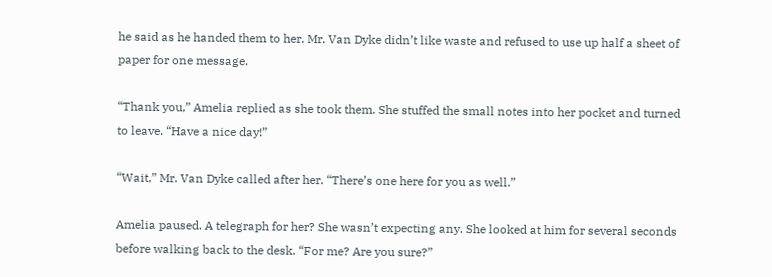he said as he handed them to her. Mr. Van Dyke didn’t like waste and refused to use up half a sheet of paper for one message.

“Thank you,” Amelia replied as she took them. She stuffed the small notes into her pocket and turned to leave. “Have a nice day!”

“Wait,” Mr. Van Dyke called after her. “There’s one here for you as well.”

Amelia paused. A telegraph for her? She wasn’t expecting any. She looked at him for several seconds before walking back to the desk. “For me? Are you sure?”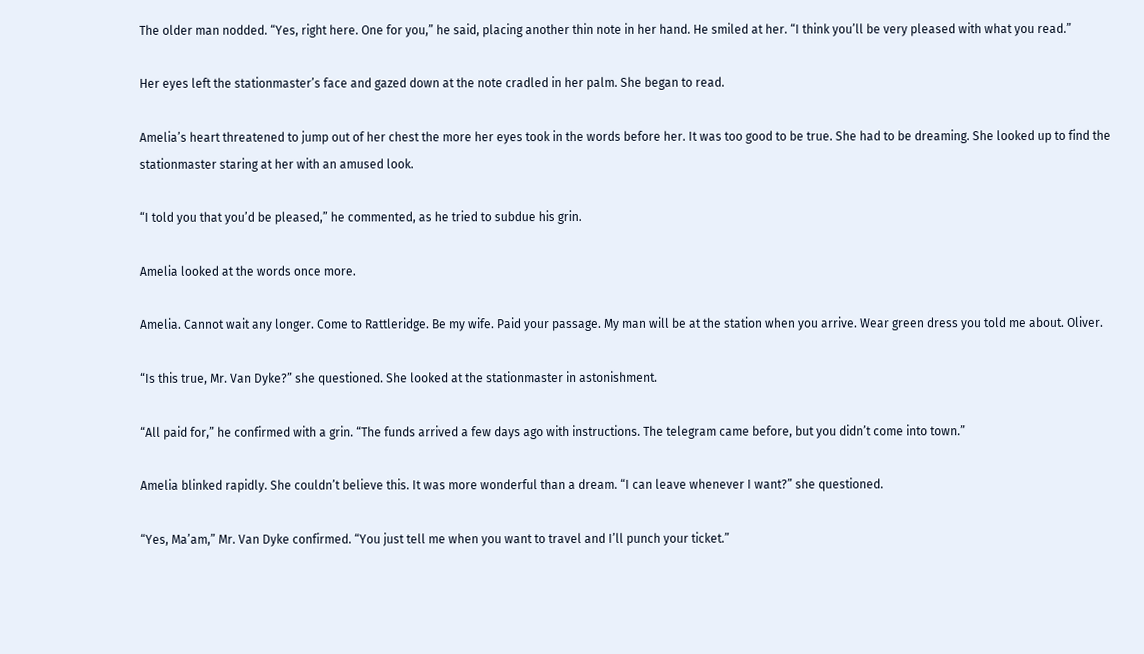The older man nodded. “Yes, right here. One for you,” he said, placing another thin note in her hand. He smiled at her. “I think you’ll be very pleased with what you read.”

Her eyes left the stationmaster’s face and gazed down at the note cradled in her palm. She began to read.

Amelia’s heart threatened to jump out of her chest the more her eyes took in the words before her. It was too good to be true. She had to be dreaming. She looked up to find the stationmaster staring at her with an amused look.

“I told you that you’d be pleased,” he commented, as he tried to subdue his grin.

Amelia looked at the words once more.

Amelia. Cannot wait any longer. Come to Rattleridge. Be my wife. Paid your passage. My man will be at the station when you arrive. Wear green dress you told me about. Oliver.

“Is this true, Mr. Van Dyke?” she questioned. She looked at the stationmaster in astonishment.

“All paid for,” he confirmed with a grin. “The funds arrived a few days ago with instructions. The telegram came before, but you didn’t come into town.”

Amelia blinked rapidly. She couldn’t believe this. It was more wonderful than a dream. “I can leave whenever I want?” she questioned.

“Yes, Ma’am,” Mr. Van Dyke confirmed. “You just tell me when you want to travel and I’ll punch your ticket.”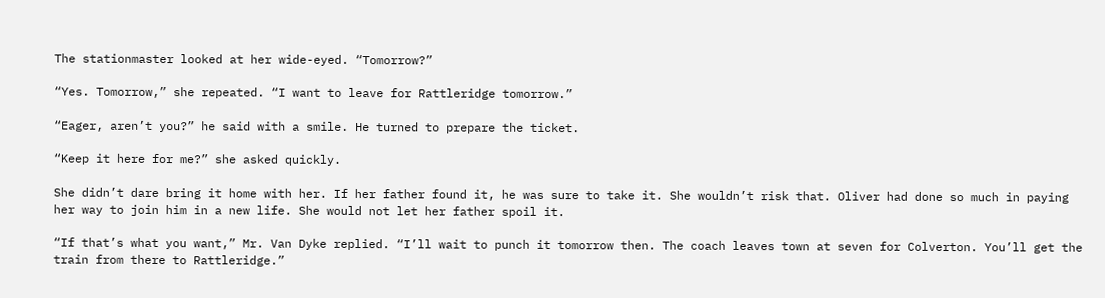The stationmaster looked at her wide-eyed. “Tomorrow?”

“Yes. Tomorrow,” she repeated. “I want to leave for Rattleridge tomorrow.”

“Eager, aren’t you?” he said with a smile. He turned to prepare the ticket.

“Keep it here for me?” she asked quickly.

She didn’t dare bring it home with her. If her father found it, he was sure to take it. She wouldn’t risk that. Oliver had done so much in paying her way to join him in a new life. She would not let her father spoil it.

“If that’s what you want,” Mr. Van Dyke replied. “I’ll wait to punch it tomorrow then. The coach leaves town at seven for Colverton. You’ll get the train from there to Rattleridge.”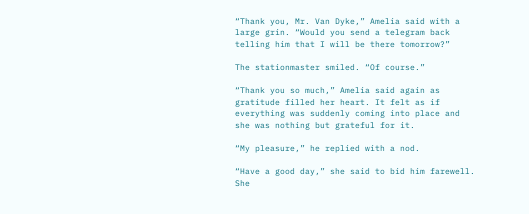“Thank you, Mr. Van Dyke,” Amelia said with a large grin. “Would you send a telegram back telling him that I will be there tomorrow?”

The stationmaster smiled. “Of course.”

“Thank you so much,” Amelia said again as gratitude filled her heart. It felt as if everything was suddenly coming into place and she was nothing but grateful for it.

“My pleasure,” he replied with a nod.

“Have a good day,” she said to bid him farewell. She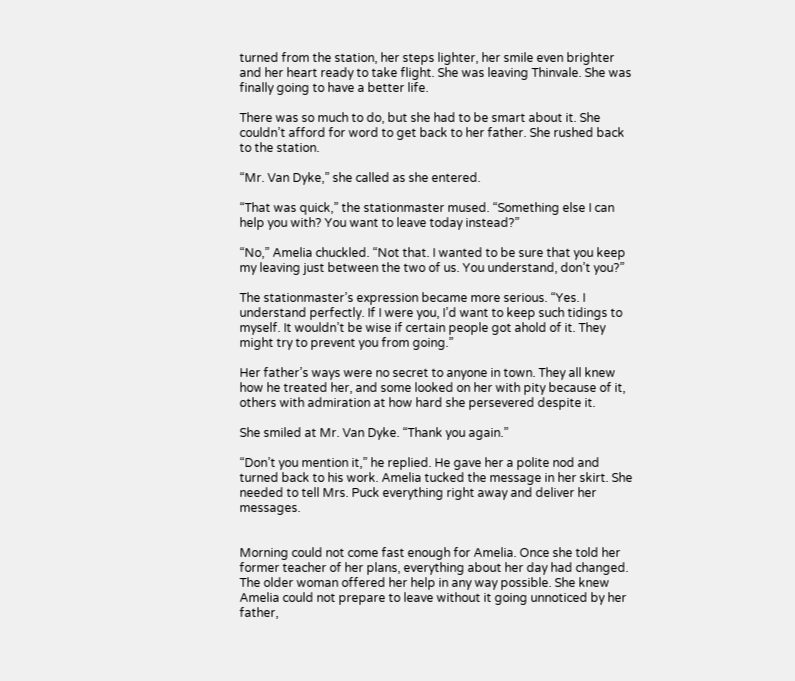turned from the station, her steps lighter, her smile even brighter and her heart ready to take flight. She was leaving Thinvale. She was finally going to have a better life.

There was so much to do, but she had to be smart about it. She couldn’t afford for word to get back to her father. She rushed back to the station.

“Mr. Van Dyke,” she called as she entered.

“That was quick,” the stationmaster mused. “Something else I can help you with? You want to leave today instead?”

“No,” Amelia chuckled. “Not that. I wanted to be sure that you keep my leaving just between the two of us. You understand, don’t you?”

The stationmaster’s expression became more serious. “Yes. I understand perfectly. If I were you, I’d want to keep such tidings to myself. It wouldn’t be wise if certain people got ahold of it. They might try to prevent you from going.”

Her father’s ways were no secret to anyone in town. They all knew how he treated her, and some looked on her with pity because of it, others with admiration at how hard she persevered despite it.

She smiled at Mr. Van Dyke. “Thank you again.”

“Don’t you mention it,” he replied. He gave her a polite nod and turned back to his work. Amelia tucked the message in her skirt. She needed to tell Mrs. Puck everything right away and deliver her messages.


Morning could not come fast enough for Amelia. Once she told her former teacher of her plans, everything about her day had changed. The older woman offered her help in any way possible. She knew Amelia could not prepare to leave without it going unnoticed by her father,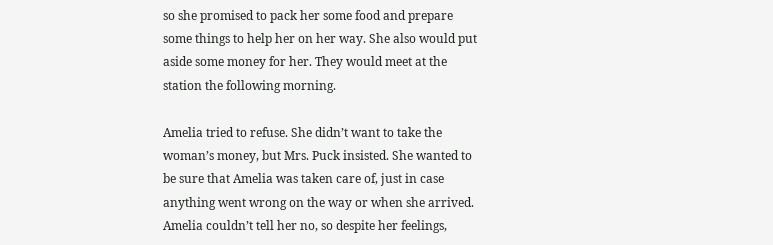so she promised to pack her some food and prepare some things to help her on her way. She also would put aside some money for her. They would meet at the station the following morning.

Amelia tried to refuse. She didn’t want to take the woman’s money, but Mrs. Puck insisted. She wanted to be sure that Amelia was taken care of, just in case anything went wrong on the way or when she arrived. Amelia couldn’t tell her no, so despite her feelings,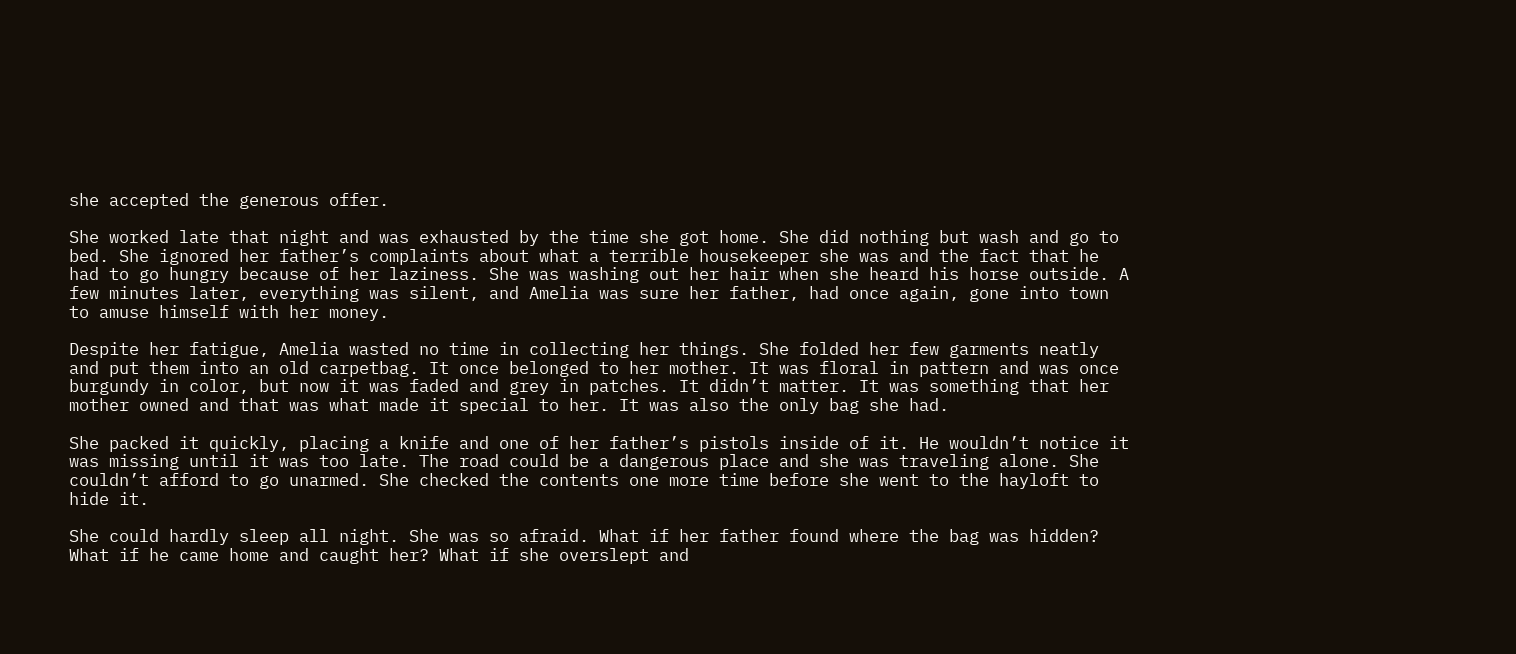she accepted the generous offer.

She worked late that night and was exhausted by the time she got home. She did nothing but wash and go to bed. She ignored her father’s complaints about what a terrible housekeeper she was and the fact that he had to go hungry because of her laziness. She was washing out her hair when she heard his horse outside. A few minutes later, everything was silent, and Amelia was sure her father, had once again, gone into town to amuse himself with her money.

Despite her fatigue, Amelia wasted no time in collecting her things. She folded her few garments neatly and put them into an old carpetbag. It once belonged to her mother. It was floral in pattern and was once burgundy in color, but now it was faded and grey in patches. It didn’t matter. It was something that her mother owned and that was what made it special to her. It was also the only bag she had.

She packed it quickly, placing a knife and one of her father’s pistols inside of it. He wouldn’t notice it was missing until it was too late. The road could be a dangerous place and she was traveling alone. She couldn’t afford to go unarmed. She checked the contents one more time before she went to the hayloft to hide it.

She could hardly sleep all night. She was so afraid. What if her father found where the bag was hidden? What if he came home and caught her? What if she overslept and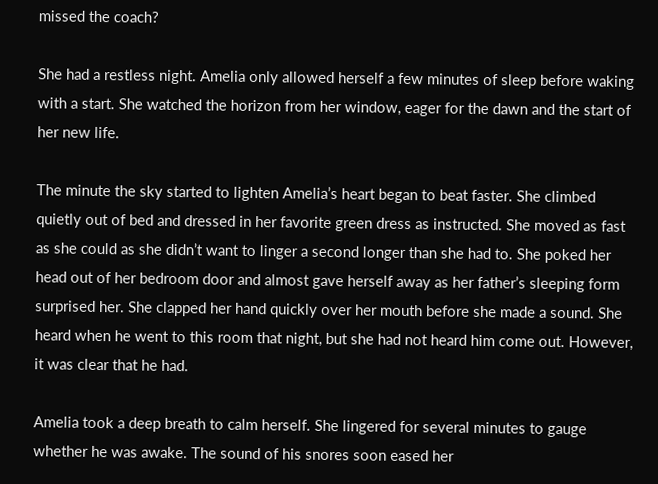missed the coach?

She had a restless night. Amelia only allowed herself a few minutes of sleep before waking with a start. She watched the horizon from her window, eager for the dawn and the start of her new life.

The minute the sky started to lighten Amelia’s heart began to beat faster. She climbed quietly out of bed and dressed in her favorite green dress as instructed. She moved as fast as she could as she didn’t want to linger a second longer than she had to. She poked her head out of her bedroom door and almost gave herself away as her father’s sleeping form surprised her. She clapped her hand quickly over her mouth before she made a sound. She heard when he went to this room that night, but she had not heard him come out. However, it was clear that he had.

Amelia took a deep breath to calm herself. She lingered for several minutes to gauge whether he was awake. The sound of his snores soon eased her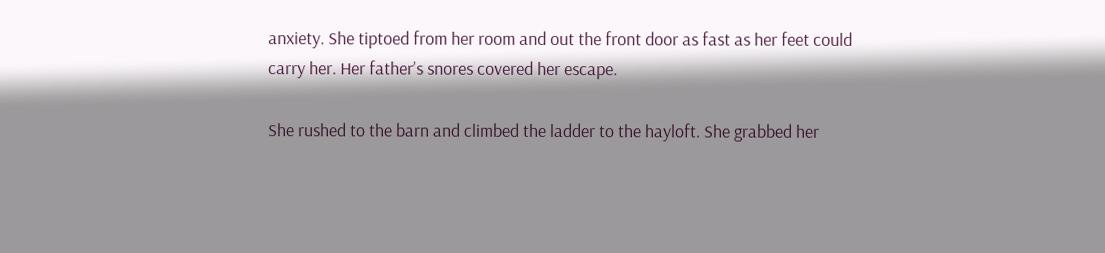anxiety. She tiptoed from her room and out the front door as fast as her feet could carry her. Her father’s snores covered her escape.

She rushed to the barn and climbed the ladder to the hayloft. She grabbed her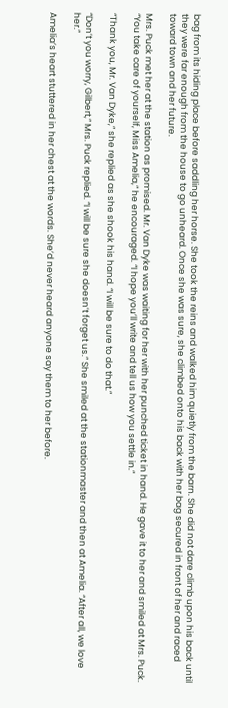bag from its hiding place before saddling her horse. She took the reins and walked him quietly from the barn. She did not dare climb upon his back until they were far enough from the house to go unheard. Once she was sure, she climbed onto his back with her bag secured in front of her and raced toward town and her future.

Mrs. Puck met her at the station as promised. Mr. Van Dyke was waiting for her with her punched ticket in hand. He gave it to her and smiled at Mrs. Puck. “You take care of yourself, Miss Amelia,” he encouraged. “I hope you’ll write and tell us how you settle in.”

“Thank you, Mr. Van Dyke,” she replied as she shook his hand. “I will be sure to do that.”

“Don’t you worry, Gilbert,” Mrs. Puck replied. “I will be sure she doesn’t forget us.” She smiled at the stationmaster and then at Amelia. “After all, we love her.”

Amelia’s heart stuttered in her chest at the words. She’d never heard anyone say them to her before.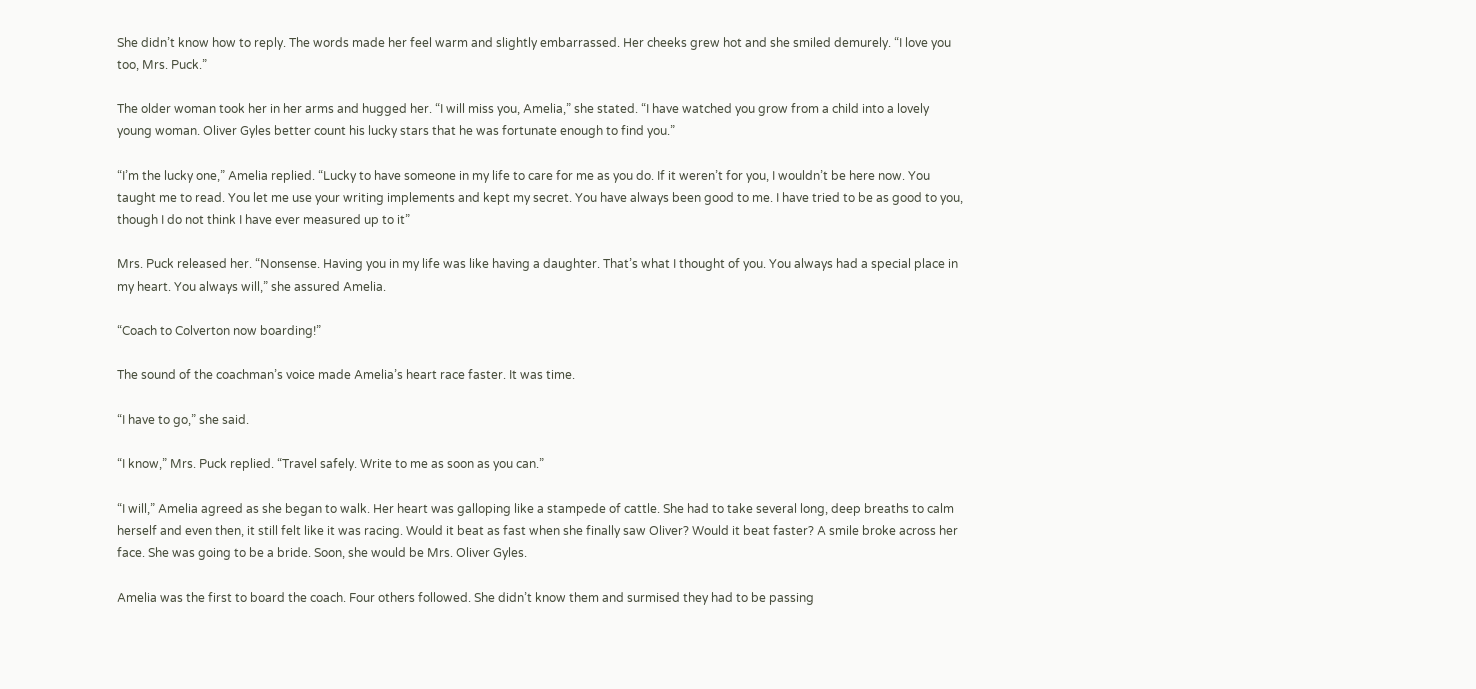She didn’t know how to reply. The words made her feel warm and slightly embarrassed. Her cheeks grew hot and she smiled demurely. “I love you too, Mrs. Puck.”

The older woman took her in her arms and hugged her. “I will miss you, Amelia,” she stated. “I have watched you grow from a child into a lovely young woman. Oliver Gyles better count his lucky stars that he was fortunate enough to find you.”

“I’m the lucky one,” Amelia replied. “Lucky to have someone in my life to care for me as you do. If it weren’t for you, I wouldn’t be here now. You taught me to read. You let me use your writing implements and kept my secret. You have always been good to me. I have tried to be as good to you, though I do not think I have ever measured up to it”

Mrs. Puck released her. “Nonsense. Having you in my life was like having a daughter. That’s what I thought of you. You always had a special place in my heart. You always will,” she assured Amelia.

“Coach to Colverton now boarding!”

The sound of the coachman’s voice made Amelia’s heart race faster. It was time.

“I have to go,” she said.

“I know,” Mrs. Puck replied. “Travel safely. Write to me as soon as you can.”

“I will,” Amelia agreed as she began to walk. Her heart was galloping like a stampede of cattle. She had to take several long, deep breaths to calm herself and even then, it still felt like it was racing. Would it beat as fast when she finally saw Oliver? Would it beat faster? A smile broke across her face. She was going to be a bride. Soon, she would be Mrs. Oliver Gyles.

Amelia was the first to board the coach. Four others followed. She didn’t know them and surmised they had to be passing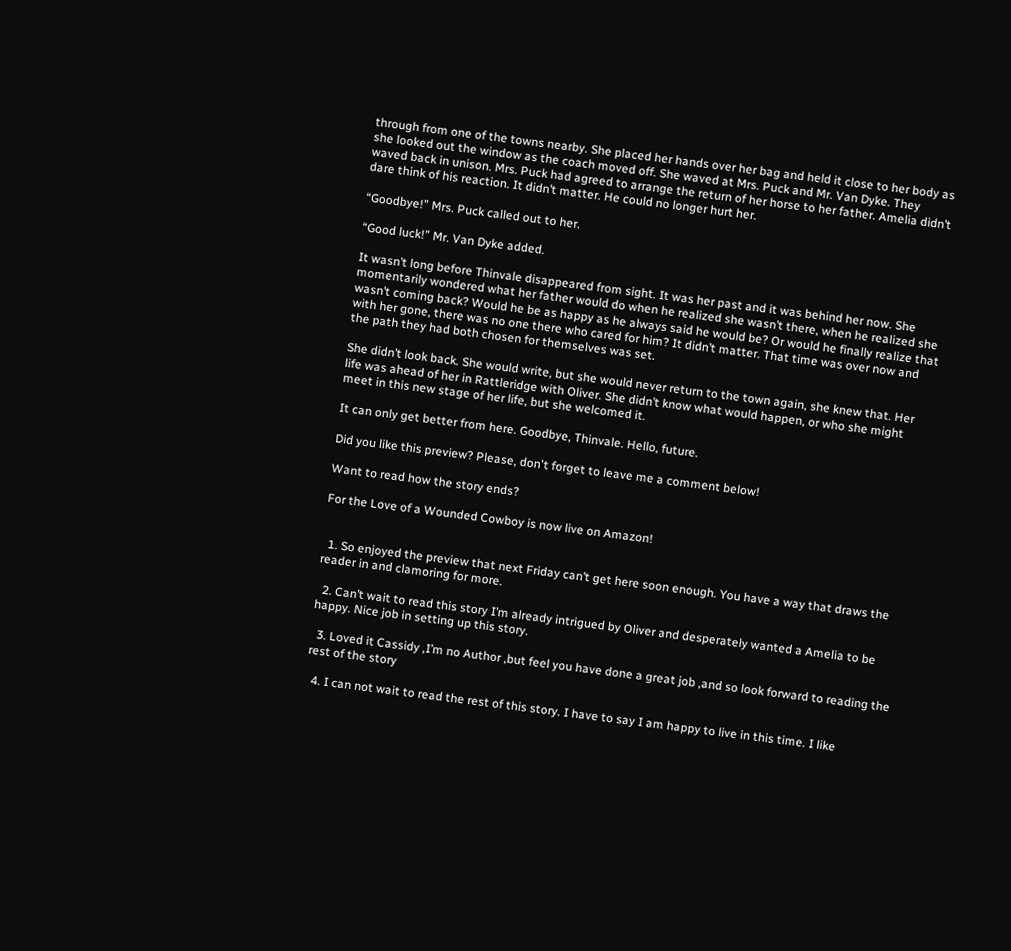through from one of the towns nearby. She placed her hands over her bag and held it close to her body as she looked out the window as the coach moved off. She waved at Mrs. Puck and Mr. Van Dyke. They waved back in unison. Mrs. Puck had agreed to arrange the return of her horse to her father. Amelia didn’t dare think of his reaction. It didn’t matter. He could no longer hurt her.

“Goodbye!” Mrs. Puck called out to her.

“Good luck!” Mr. Van Dyke added.

It wasn’t long before Thinvale disappeared from sight. It was her past and it was behind her now. She momentarily wondered what her father would do when he realized she wasn’t there, when he realized she wasn’t coming back? Would he be as happy as he always said he would be? Or would he finally realize that with her gone, there was no one there who cared for him? It didn’t matter. That time was over now and the path they had both chosen for themselves was set.

She didn’t look back. She would write, but she would never return to the town again, she knew that. Her life was ahead of her in Rattleridge with Oliver. She didn’t know what would happen, or who she might meet in this new stage of her life, but she welcomed it.

It can only get better from here. Goodbye, Thinvale. Hello, future.

Did you like this preview? Please, don't forget to leave me a comment below!

Want to read how the story ends?

For the Love of a Wounded Cowboy is now live on Amazon!


  1. So enjoyed the preview that next Friday can’t get here soon enough. You have a way that draws the reader in and clamoring for more.

  2. Can’t wait to read this story I’m already intrigued by Oliver and desperately wanted a Amelia to be happy. Nice job in setting up this story.

  3. Loved it Cassidy ,I’m no Author ,but feel you have done a great job ,and so look forward to reading the rest of the story

  4. I can not wait to read the rest of this story. I have to say I am happy to live in this time. I like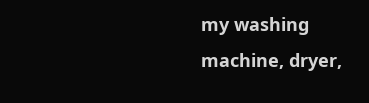my washing machine, dryer,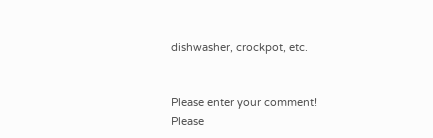dishwasher, crockpot, etc.


Please enter your comment!
Please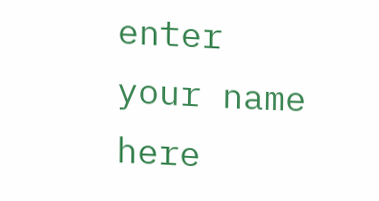enter your name here